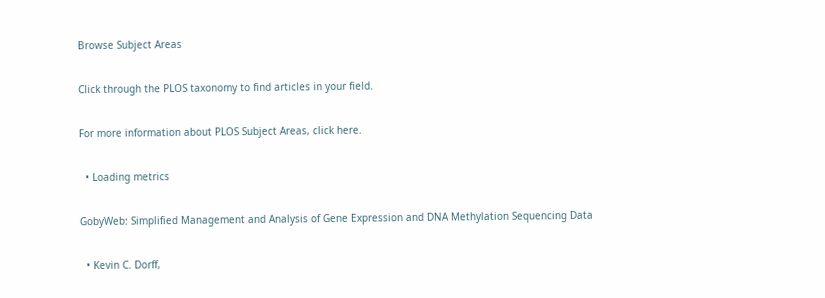Browse Subject Areas

Click through the PLOS taxonomy to find articles in your field.

For more information about PLOS Subject Areas, click here.

  • Loading metrics

GobyWeb: Simplified Management and Analysis of Gene Expression and DNA Methylation Sequencing Data

  • Kevin C. Dorff,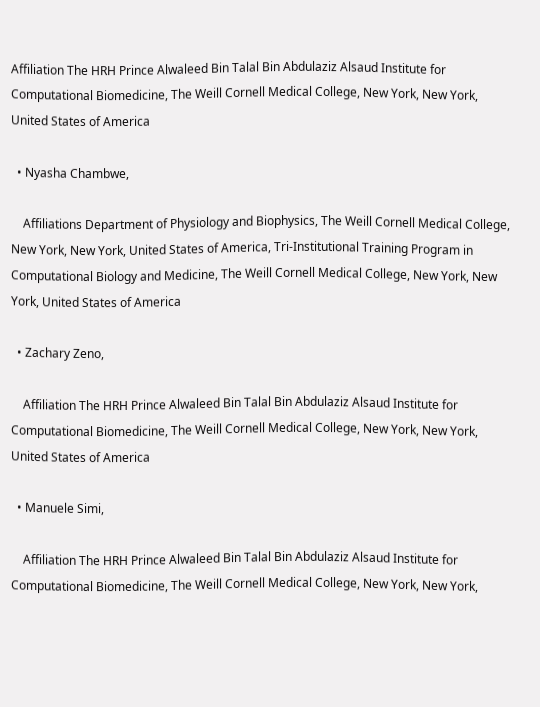Affiliation The HRH Prince Alwaleed Bin Talal Bin Abdulaziz Alsaud Institute for Computational Biomedicine, The Weill Cornell Medical College, New York, New York, United States of America

  • Nyasha Chambwe,

    Affiliations Department of Physiology and Biophysics, The Weill Cornell Medical College, New York, New York, United States of America, Tri-Institutional Training Program in Computational Biology and Medicine, The Weill Cornell Medical College, New York, New York, United States of America

  • Zachary Zeno,

    Affiliation The HRH Prince Alwaleed Bin Talal Bin Abdulaziz Alsaud Institute for Computational Biomedicine, The Weill Cornell Medical College, New York, New York, United States of America

  • Manuele Simi,

    Affiliation The HRH Prince Alwaleed Bin Talal Bin Abdulaziz Alsaud Institute for Computational Biomedicine, The Weill Cornell Medical College, New York, New York,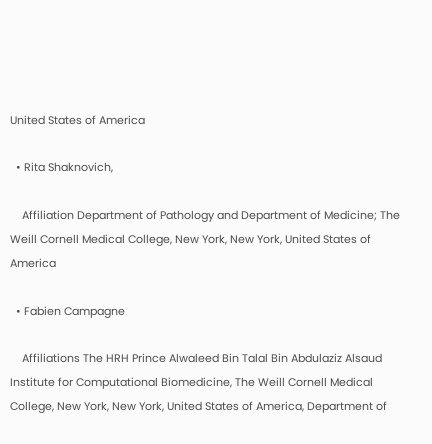United States of America

  • Rita Shaknovich,

    Affiliation Department of Pathology and Department of Medicine; The Weill Cornell Medical College, New York, New York, United States of America

  • Fabien Campagne

    Affiliations The HRH Prince Alwaleed Bin Talal Bin Abdulaziz Alsaud Institute for Computational Biomedicine, The Weill Cornell Medical College, New York, New York, United States of America, Department of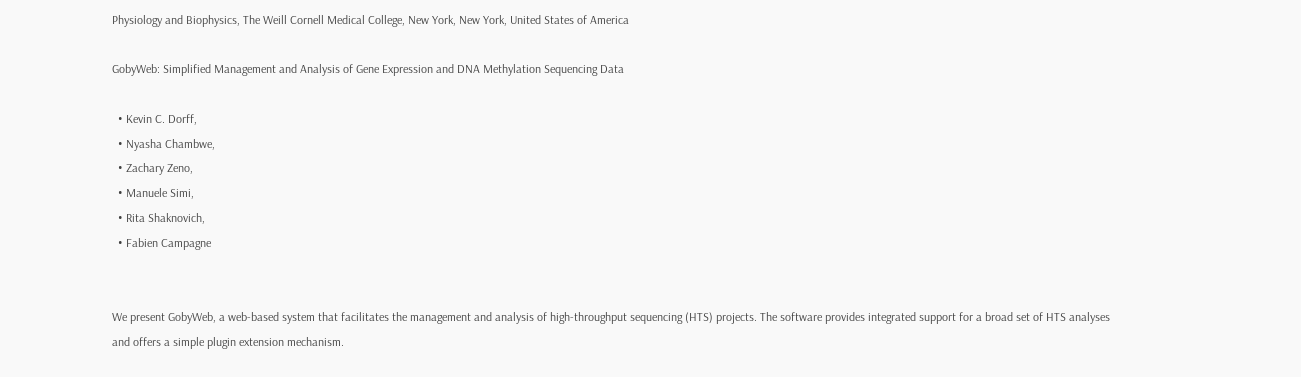Physiology and Biophysics, The Weill Cornell Medical College, New York, New York, United States of America

GobyWeb: Simplified Management and Analysis of Gene Expression and DNA Methylation Sequencing Data

  • Kevin C. Dorff,
  • Nyasha Chambwe,
  • Zachary Zeno,
  • Manuele Simi,
  • Rita Shaknovich,
  • Fabien Campagne


We present GobyWeb, a web-based system that facilitates the management and analysis of high-throughput sequencing (HTS) projects. The software provides integrated support for a broad set of HTS analyses and offers a simple plugin extension mechanism.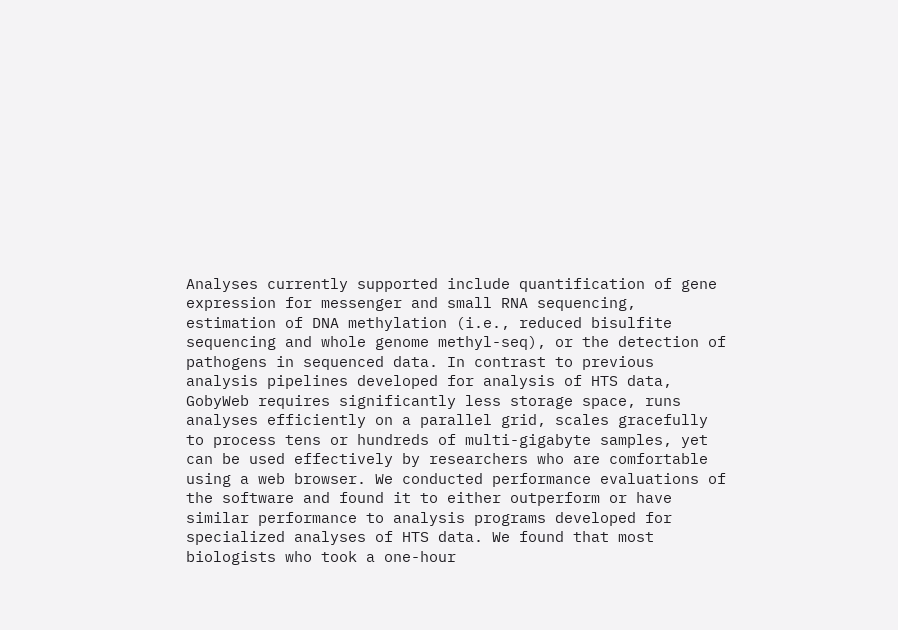Analyses currently supported include quantification of gene expression for messenger and small RNA sequencing, estimation of DNA methylation (i.e., reduced bisulfite sequencing and whole genome methyl-seq), or the detection of pathogens in sequenced data. In contrast to previous analysis pipelines developed for analysis of HTS data, GobyWeb requires significantly less storage space, runs analyses efficiently on a parallel grid, scales gracefully to process tens or hundreds of multi-gigabyte samples, yet can be used effectively by researchers who are comfortable using a web browser. We conducted performance evaluations of the software and found it to either outperform or have similar performance to analysis programs developed for specialized analyses of HTS data. We found that most biologists who took a one-hour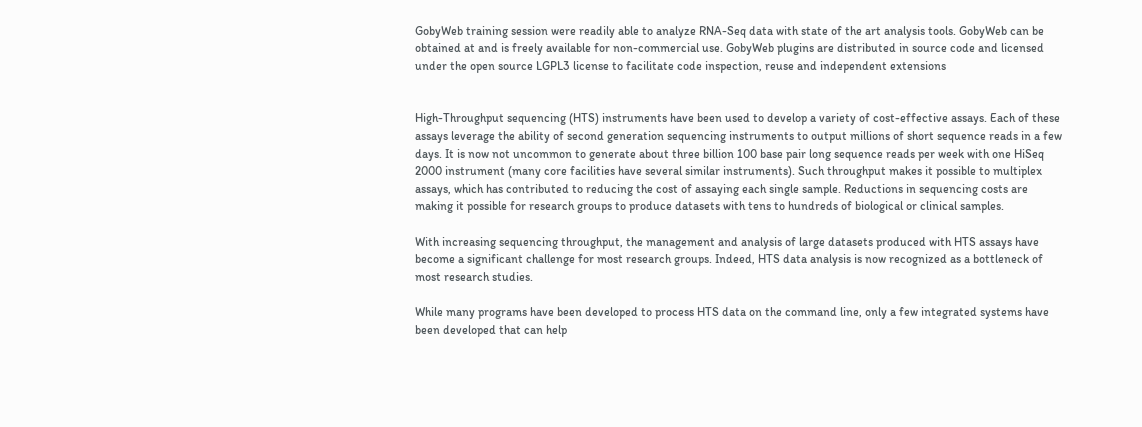GobyWeb training session were readily able to analyze RNA-Seq data with state of the art analysis tools. GobyWeb can be obtained at and is freely available for non-commercial use. GobyWeb plugins are distributed in source code and licensed under the open source LGPL3 license to facilitate code inspection, reuse and independent extensions


High-Throughput sequencing (HTS) instruments have been used to develop a variety of cost-effective assays. Each of these assays leverage the ability of second generation sequencing instruments to output millions of short sequence reads in a few days. It is now not uncommon to generate about three billion 100 base pair long sequence reads per week with one HiSeq 2000 instrument (many core facilities have several similar instruments). Such throughput makes it possible to multiplex assays, which has contributed to reducing the cost of assaying each single sample. Reductions in sequencing costs are making it possible for research groups to produce datasets with tens to hundreds of biological or clinical samples.

With increasing sequencing throughput, the management and analysis of large datasets produced with HTS assays have become a significant challenge for most research groups. Indeed, HTS data analysis is now recognized as a bottleneck of most research studies.

While many programs have been developed to process HTS data on the command line, only a few integrated systems have been developed that can help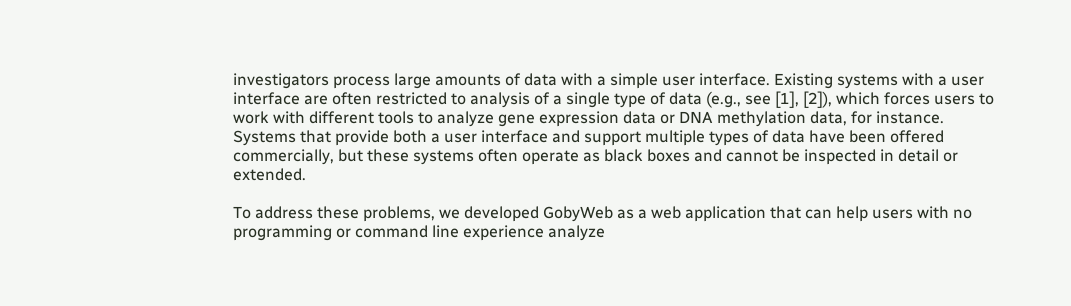investigators process large amounts of data with a simple user interface. Existing systems with a user interface are often restricted to analysis of a single type of data (e.g., see [1], [2]), which forces users to work with different tools to analyze gene expression data or DNA methylation data, for instance. Systems that provide both a user interface and support multiple types of data have been offered commercially, but these systems often operate as black boxes and cannot be inspected in detail or extended.

To address these problems, we developed GobyWeb as a web application that can help users with no programming or command line experience analyze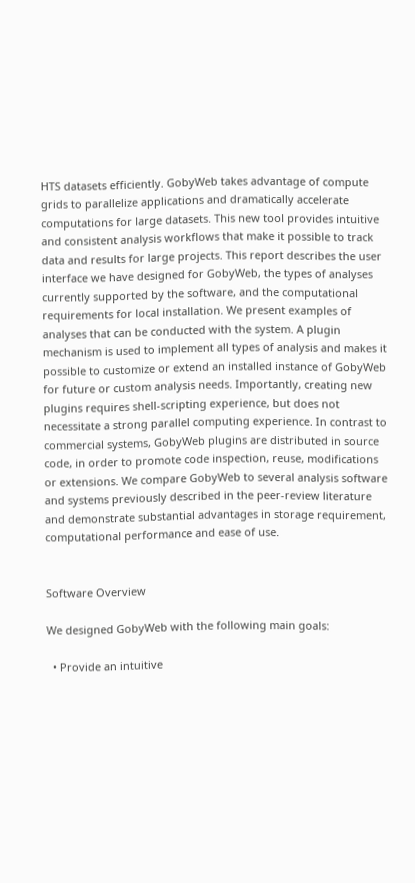HTS datasets efficiently. GobyWeb takes advantage of compute grids to parallelize applications and dramatically accelerate computations for large datasets. This new tool provides intuitive and consistent analysis workflows that make it possible to track data and results for large projects. This report describes the user interface we have designed for GobyWeb, the types of analyses currently supported by the software, and the computational requirements for local installation. We present examples of analyses that can be conducted with the system. A plugin mechanism is used to implement all types of analysis and makes it possible to customize or extend an installed instance of GobyWeb for future or custom analysis needs. Importantly, creating new plugins requires shell-scripting experience, but does not necessitate a strong parallel computing experience. In contrast to commercial systems, GobyWeb plugins are distributed in source code, in order to promote code inspection, reuse, modifications or extensions. We compare GobyWeb to several analysis software and systems previously described in the peer-review literature and demonstrate substantial advantages in storage requirement, computational performance and ease of use.


Software Overview

We designed GobyWeb with the following main goals:

  • Provide an intuitive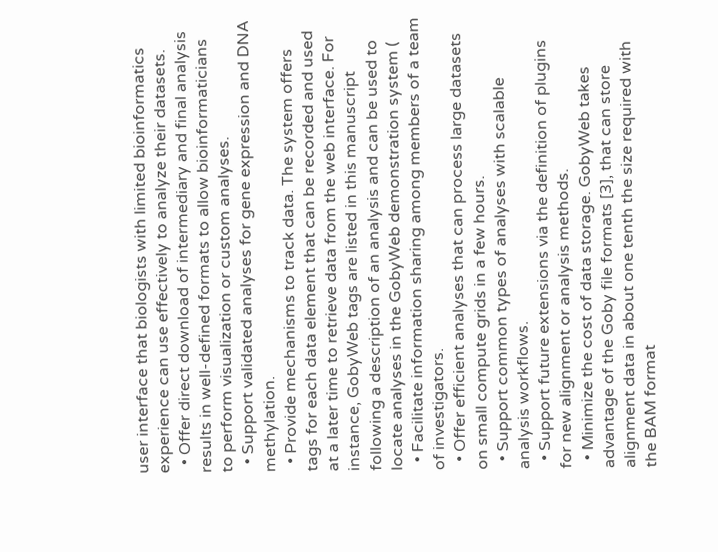user interface that biologists with limited bioinformatics experience can use effectively to analyze their datasets.
  • Offer direct download of intermediary and final analysis results in well-defined formats to allow bioinformaticians to perform visualization or custom analyses.
  • Support validated analyses for gene expression and DNA methylation.
  • Provide mechanisms to track data. The system offers tags for each data element that can be recorded and used at a later time to retrieve data from the web interface. For instance, GobyWeb tags are listed in this manuscript following a description of an analysis and can be used to locate analyses in the GobyWeb demonstration system (
  • Facilitate information sharing among members of a team of investigators.
  • Offer efficient analyses that can process large datasets on small compute grids in a few hours.
  • Support common types of analyses with scalable analysis workflows.
  • Support future extensions via the definition of plugins for new alignment or analysis methods.
  • Minimize the cost of data storage. GobyWeb takes advantage of the Goby file formats [3], that can store alignment data in about one tenth the size required with the BAM format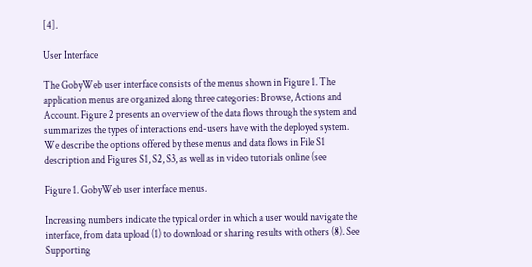[4].

User Interface

The GobyWeb user interface consists of the menus shown in Figure 1. The application menus are organized along three categories: Browse, Actions and Account. Figure 2 presents an overview of the data flows through the system and summarizes the types of interactions end-users have with the deployed system. We describe the options offered by these menus and data flows in File S1 description and Figures S1, S2, S3, as well as in video tutorials online (see

Figure 1. GobyWeb user interface menus.

Increasing numbers indicate the typical order in which a user would navigate the interface, from data upload (1) to download or sharing results with others (8). See Supporting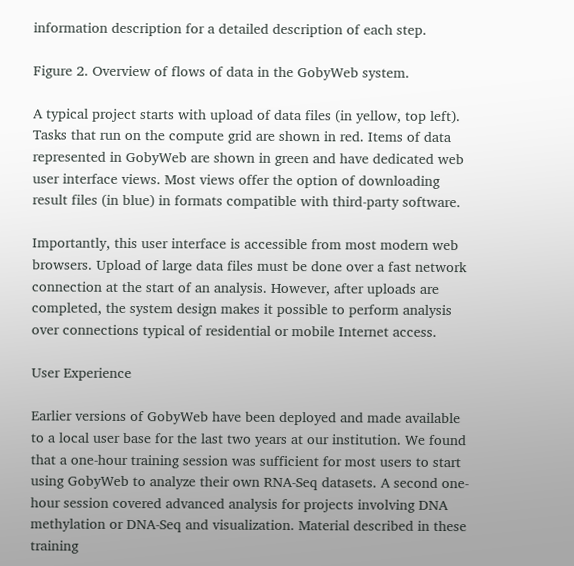information description for a detailed description of each step.

Figure 2. Overview of flows of data in the GobyWeb system.

A typical project starts with upload of data files (in yellow, top left). Tasks that run on the compute grid are shown in red. Items of data represented in GobyWeb are shown in green and have dedicated web user interface views. Most views offer the option of downloading result files (in blue) in formats compatible with third-party software.

Importantly, this user interface is accessible from most modern web browsers. Upload of large data files must be done over a fast network connection at the start of an analysis. However, after uploads are completed, the system design makes it possible to perform analysis over connections typical of residential or mobile Internet access.

User Experience

Earlier versions of GobyWeb have been deployed and made available to a local user base for the last two years at our institution. We found that a one-hour training session was sufficient for most users to start using GobyWeb to analyze their own RNA-Seq datasets. A second one-hour session covered advanced analysis for projects involving DNA methylation or DNA-Seq and visualization. Material described in these training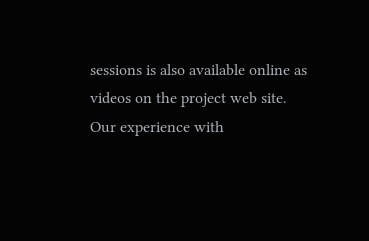sessions is also available online as videos on the project web site. Our experience with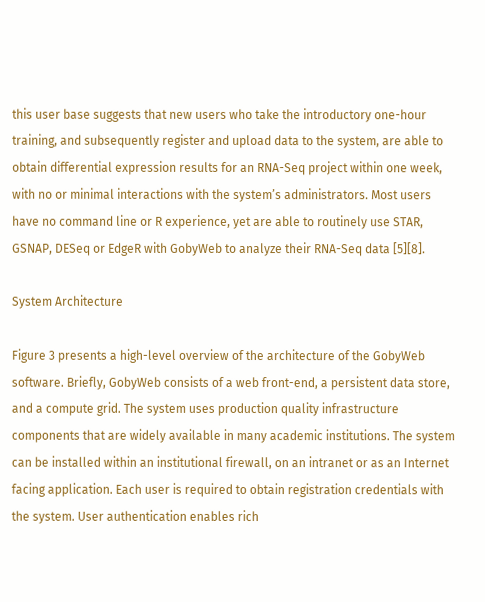this user base suggests that new users who take the introductory one-hour training, and subsequently register and upload data to the system, are able to obtain differential expression results for an RNA-Seq project within one week, with no or minimal interactions with the system’s administrators. Most users have no command line or R experience, yet are able to routinely use STAR, GSNAP, DESeq or EdgeR with GobyWeb to analyze their RNA-Seq data [5][8].

System Architecture

Figure 3 presents a high-level overview of the architecture of the GobyWeb software. Briefly, GobyWeb consists of a web front-end, a persistent data store, and a compute grid. The system uses production quality infrastructure components that are widely available in many academic institutions. The system can be installed within an institutional firewall, on an intranet or as an Internet facing application. Each user is required to obtain registration credentials with the system. User authentication enables rich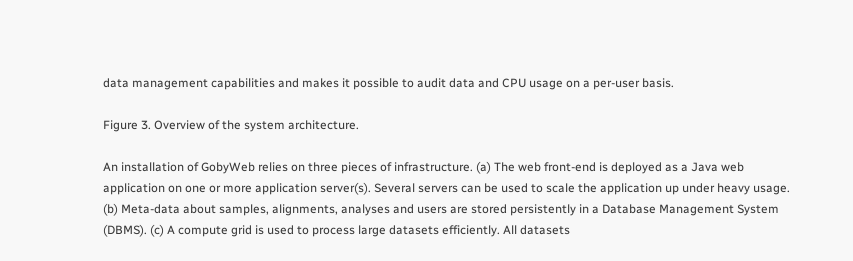data management capabilities and makes it possible to audit data and CPU usage on a per-user basis.

Figure 3. Overview of the system architecture.

An installation of GobyWeb relies on three pieces of infrastructure. (a) The web front-end is deployed as a Java web application on one or more application server(s). Several servers can be used to scale the application up under heavy usage. (b) Meta-data about samples, alignments, analyses and users are stored persistently in a Database Management System (DBMS). (c) A compute grid is used to process large datasets efficiently. All datasets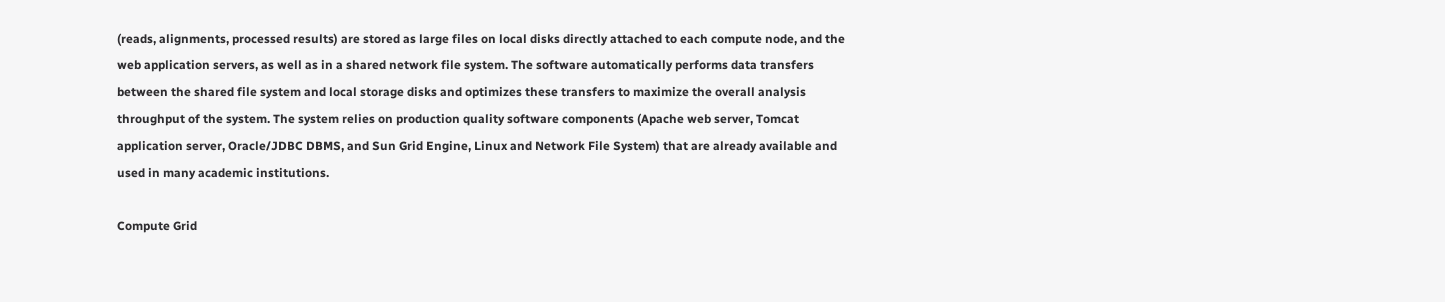(reads, alignments, processed results) are stored as large files on local disks directly attached to each compute node, and the web application servers, as well as in a shared network file system. The software automatically performs data transfers between the shared file system and local storage disks and optimizes these transfers to maximize the overall analysis throughput of the system. The system relies on production quality software components (Apache web server, Tomcat application server, Oracle/JDBC DBMS, and Sun Grid Engine, Linux and Network File System) that are already available and used in many academic institutions.

Compute Grid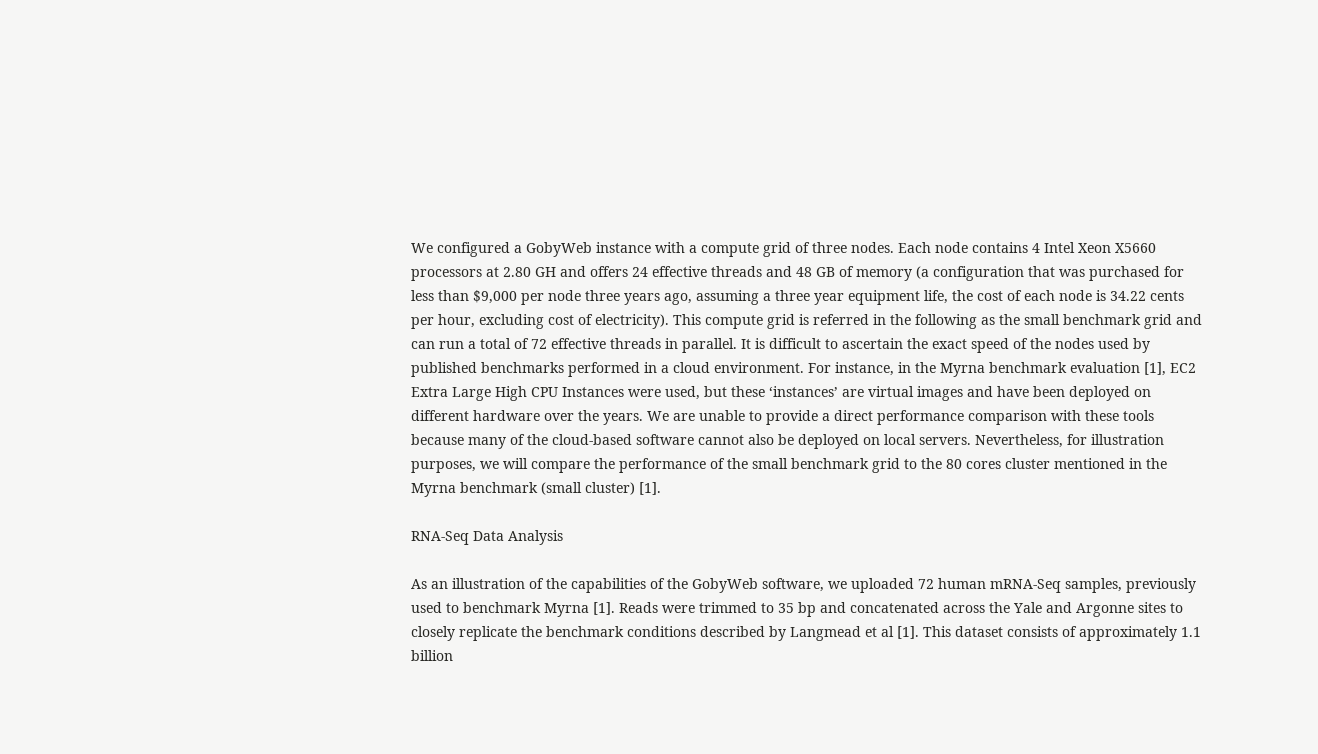We configured a GobyWeb instance with a compute grid of three nodes. Each node contains 4 Intel Xeon X5660 processors at 2.80 GH and offers 24 effective threads and 48 GB of memory (a configuration that was purchased for less than $9,000 per node three years ago, assuming a three year equipment life, the cost of each node is 34.22 cents per hour, excluding cost of electricity). This compute grid is referred in the following as the small benchmark grid and can run a total of 72 effective threads in parallel. It is difficult to ascertain the exact speed of the nodes used by published benchmarks performed in a cloud environment. For instance, in the Myrna benchmark evaluation [1], EC2 Extra Large High CPU Instances were used, but these ‘instances’ are virtual images and have been deployed on different hardware over the years. We are unable to provide a direct performance comparison with these tools because many of the cloud-based software cannot also be deployed on local servers. Nevertheless, for illustration purposes, we will compare the performance of the small benchmark grid to the 80 cores cluster mentioned in the Myrna benchmark (small cluster) [1].

RNA-Seq Data Analysis

As an illustration of the capabilities of the GobyWeb software, we uploaded 72 human mRNA-Seq samples, previously used to benchmark Myrna [1]. Reads were trimmed to 35 bp and concatenated across the Yale and Argonne sites to closely replicate the benchmark conditions described by Langmead et al [1]. This dataset consists of approximately 1.1 billion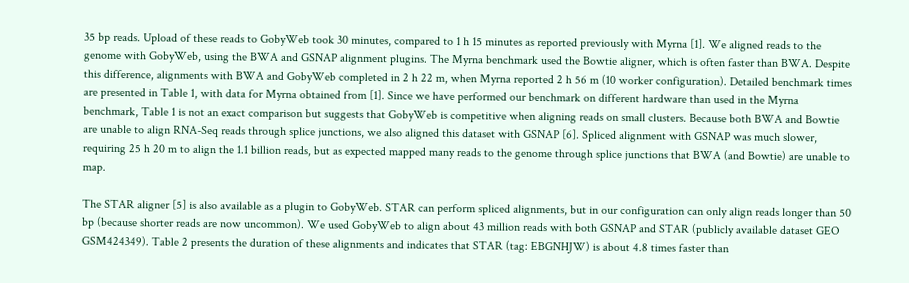35 bp reads. Upload of these reads to GobyWeb took 30 minutes, compared to 1 h 15 minutes as reported previously with Myrna [1]. We aligned reads to the genome with GobyWeb, using the BWA and GSNAP alignment plugins. The Myrna benchmark used the Bowtie aligner, which is often faster than BWA. Despite this difference, alignments with BWA and GobyWeb completed in 2 h 22 m, when Myrna reported 2 h 56 m (10 worker configuration). Detailed benchmark times are presented in Table 1, with data for Myrna obtained from [1]. Since we have performed our benchmark on different hardware than used in the Myrna benchmark, Table 1 is not an exact comparison but suggests that GobyWeb is competitive when aligning reads on small clusters. Because both BWA and Bowtie are unable to align RNA-Seq reads through splice junctions, we also aligned this dataset with GSNAP [6]. Spliced alignment with GSNAP was much slower, requiring 25 h 20 m to align the 1.1 billion reads, but as expected mapped many reads to the genome through splice junctions that BWA (and Bowtie) are unable to map.

The STAR aligner [5] is also available as a plugin to GobyWeb. STAR can perform spliced alignments, but in our configuration can only align reads longer than 50 bp (because shorter reads are now uncommon). We used GobyWeb to align about 43 million reads with both GSNAP and STAR (publicly available dataset GEO GSM424349). Table 2 presents the duration of these alignments and indicates that STAR (tag: EBGNHJW) is about 4.8 times faster than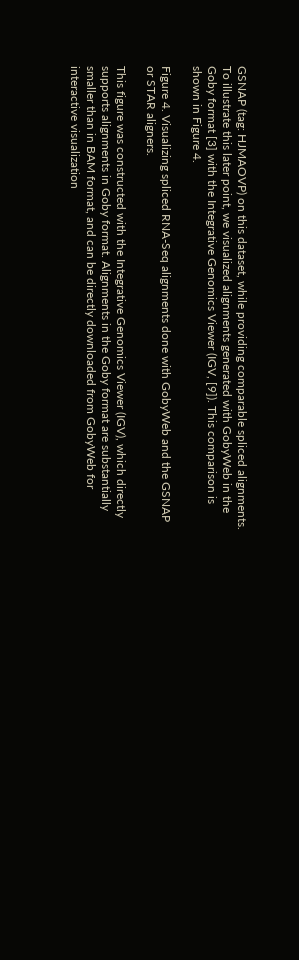GSNAP (tag: HJMAOVP) on this dataset, while providing comparable spliced alignments. To illustrate this later point, we visualized alignments generated with GobyWeb in the Goby format [3] with the Integrative Genomics Viewer (IGV, [9]). This comparison is shown in Figure 4.

Figure 4. Visualizing spliced RNA-Seq alignments done with GobyWeb and the GSNAP or STAR aligners.

This figure was constructed with the Integrative Genomics Viewer (IGV), which directly supports alignments in Goby format. Alignments in the Goby format are substantially smaller than in BAM format, and can be directly downloaded from GobyWeb for interactive visualization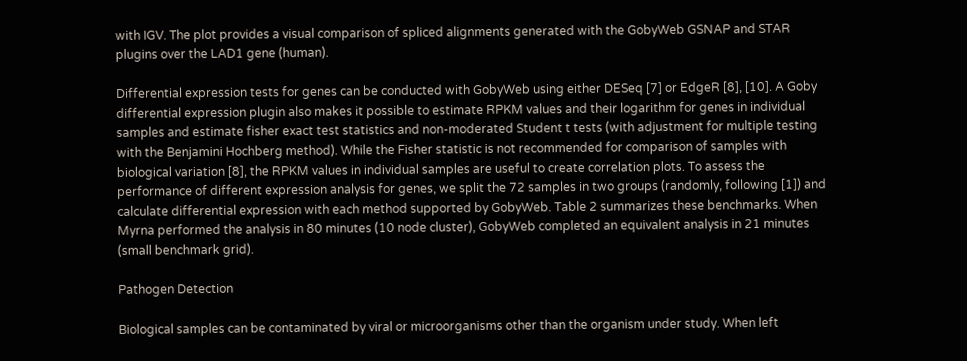with IGV. The plot provides a visual comparison of spliced alignments generated with the GobyWeb GSNAP and STAR plugins over the LAD1 gene (human).

Differential expression tests for genes can be conducted with GobyWeb using either DESeq [7] or EdgeR [8], [10]. A Goby differential expression plugin also makes it possible to estimate RPKM values and their logarithm for genes in individual samples and estimate fisher exact test statistics and non-moderated Student t tests (with adjustment for multiple testing with the Benjamini Hochberg method). While the Fisher statistic is not recommended for comparison of samples with biological variation [8], the RPKM values in individual samples are useful to create correlation plots. To assess the performance of different expression analysis for genes, we split the 72 samples in two groups (randomly, following [1]) and calculate differential expression with each method supported by GobyWeb. Table 2 summarizes these benchmarks. When Myrna performed the analysis in 80 minutes (10 node cluster), GobyWeb completed an equivalent analysis in 21 minutes (small benchmark grid).

Pathogen Detection

Biological samples can be contaminated by viral or microorganisms other than the organism under study. When left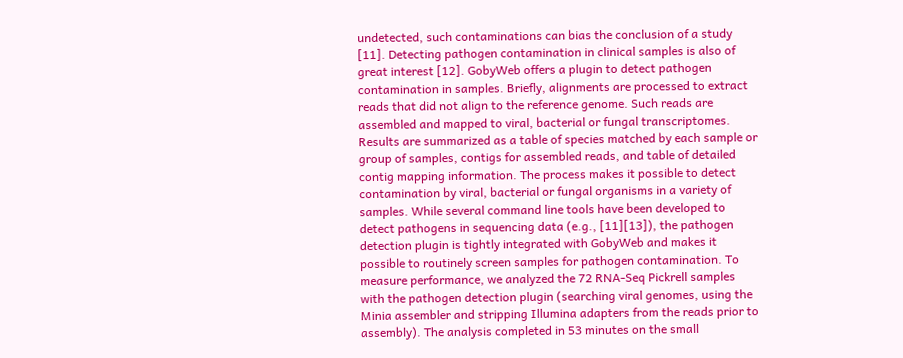undetected, such contaminations can bias the conclusion of a study [11]. Detecting pathogen contamination in clinical samples is also of great interest [12]. GobyWeb offers a plugin to detect pathogen contamination in samples. Briefly, alignments are processed to extract reads that did not align to the reference genome. Such reads are assembled and mapped to viral, bacterial or fungal transcriptomes. Results are summarized as a table of species matched by each sample or group of samples, contigs for assembled reads, and table of detailed contig mapping information. The process makes it possible to detect contamination by viral, bacterial or fungal organisms in a variety of samples. While several command line tools have been developed to detect pathogens in sequencing data (e.g., [11][13]), the pathogen detection plugin is tightly integrated with GobyWeb and makes it possible to routinely screen samples for pathogen contamination. To measure performance, we analyzed the 72 RNA-Seq Pickrell samples with the pathogen detection plugin (searching viral genomes, using the Minia assembler and stripping Illumina adapters from the reads prior to assembly). The analysis completed in 53 minutes on the small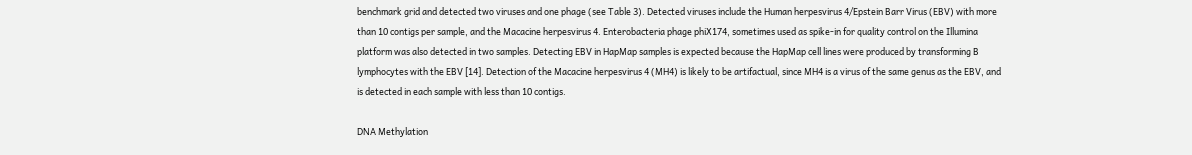benchmark grid and detected two viruses and one phage (see Table 3). Detected viruses include the Human herpesvirus 4/Epstein Barr Virus (EBV) with more than 10 contigs per sample, and the Macacine herpesvirus 4. Enterobacteria phage phiX174, sometimes used as spike-in for quality control on the Illumina platform was also detected in two samples. Detecting EBV in HapMap samples is expected because the HapMap cell lines were produced by transforming B lymphocytes with the EBV [14]. Detection of the Macacine herpesvirus 4 (MH4) is likely to be artifactual, since MH4 is a virus of the same genus as the EBV, and is detected in each sample with less than 10 contigs.

DNA Methylation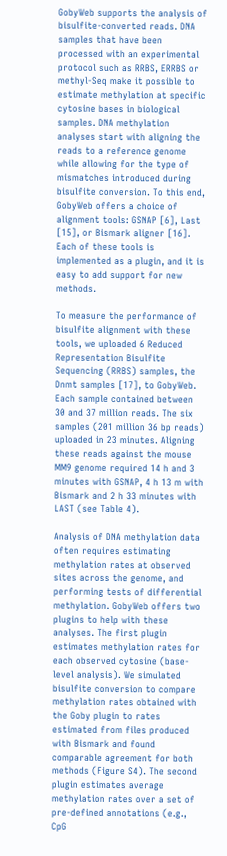GobyWeb supports the analysis of bisulfite-converted reads. DNA samples that have been processed with an experimental protocol such as RRBS, ERRBS or methyl-Seq make it possible to estimate methylation at specific cytosine bases in biological samples. DNA methylation analyses start with aligning the reads to a reference genome while allowing for the type of mismatches introduced during bisulfite conversion. To this end, GobyWeb offers a choice of alignment tools: GSNAP [6], Last [15], or Bismark aligner [16]. Each of these tools is implemented as a plugin, and it is easy to add support for new methods.

To measure the performance of bisulfite alignment with these tools, we uploaded 6 Reduced Representation Bisulfite Sequencing (RRBS) samples, the Dnmt samples [17], to GobyWeb. Each sample contained between 30 and 37 million reads. The six samples (201 million 36 bp reads) uploaded in 23 minutes. Aligning these reads against the mouse MM9 genome required 14 h and 3 minutes with GSNAP, 4 h 13 m with Bismark and 2 h 33 minutes with LAST (see Table 4).

Analysis of DNA methylation data often requires estimating methylation rates at observed sites across the genome, and performing tests of differential methylation. GobyWeb offers two plugins to help with these analyses. The first plugin estimates methylation rates for each observed cytosine (base-level analysis). We simulated bisulfite conversion to compare methylation rates obtained with the Goby plugin to rates estimated from files produced with Bismark and found comparable agreement for both methods (Figure S4). The second plugin estimates average methylation rates over a set of pre-defined annotations (e.g., CpG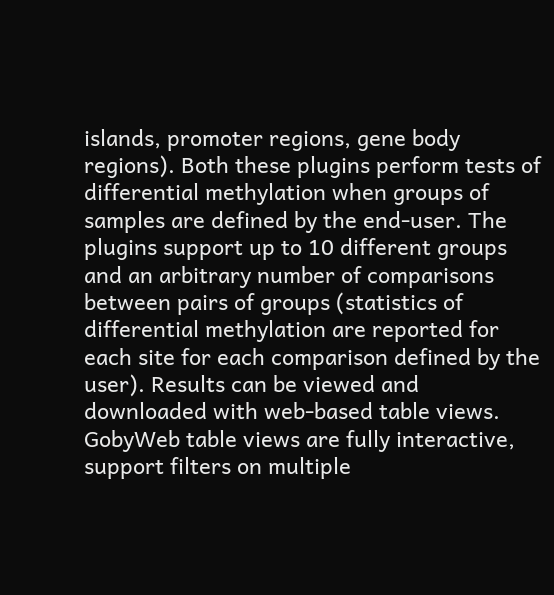islands, promoter regions, gene body regions). Both these plugins perform tests of differential methylation when groups of samples are defined by the end-user. The plugins support up to 10 different groups and an arbitrary number of comparisons between pairs of groups (statistics of differential methylation are reported for each site for each comparison defined by the user). Results can be viewed and downloaded with web-based table views. GobyWeb table views are fully interactive, support filters on multiple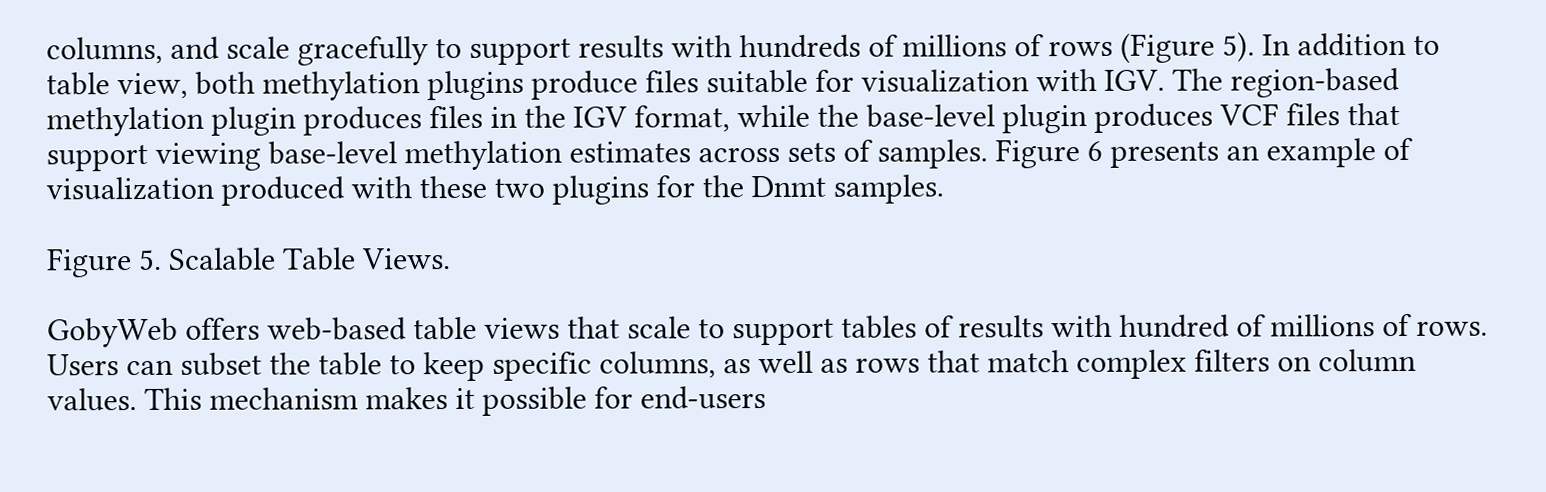columns, and scale gracefully to support results with hundreds of millions of rows (Figure 5). In addition to table view, both methylation plugins produce files suitable for visualization with IGV. The region-based methylation plugin produces files in the IGV format, while the base-level plugin produces VCF files that support viewing base-level methylation estimates across sets of samples. Figure 6 presents an example of visualization produced with these two plugins for the Dnmt samples.

Figure 5. Scalable Table Views.

GobyWeb offers web-based table views that scale to support tables of results with hundred of millions of rows. Users can subset the table to keep specific columns, as well as rows that match complex filters on column values. This mechanism makes it possible for end-users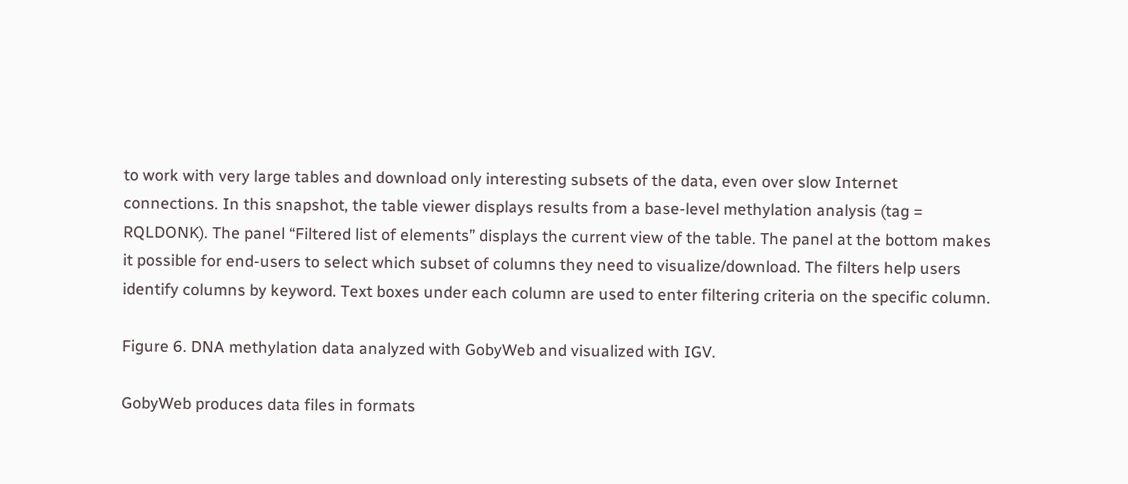to work with very large tables and download only interesting subsets of the data, even over slow Internet connections. In this snapshot, the table viewer displays results from a base-level methylation analysis (tag = RQLDONK). The panel “Filtered list of elements” displays the current view of the table. The panel at the bottom makes it possible for end-users to select which subset of columns they need to visualize/download. The filters help users identify columns by keyword. Text boxes under each column are used to enter filtering criteria on the specific column.

Figure 6. DNA methylation data analyzed with GobyWeb and visualized with IGV.

GobyWeb produces data files in formats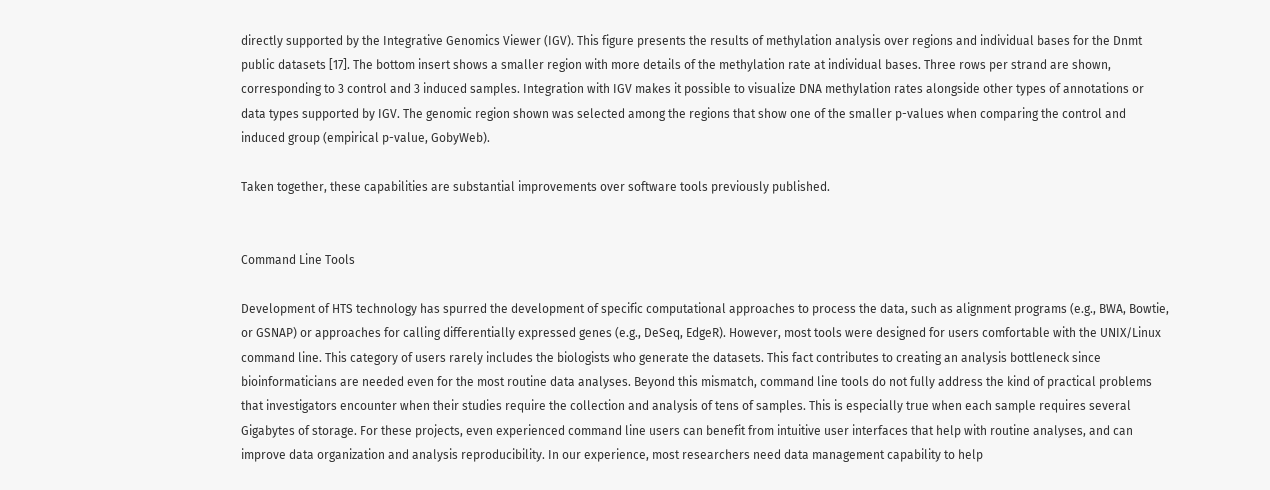directly supported by the Integrative Genomics Viewer (IGV). This figure presents the results of methylation analysis over regions and individual bases for the Dnmt public datasets [17]. The bottom insert shows a smaller region with more details of the methylation rate at individual bases. Three rows per strand are shown, corresponding to 3 control and 3 induced samples. Integration with IGV makes it possible to visualize DNA methylation rates alongside other types of annotations or data types supported by IGV. The genomic region shown was selected among the regions that show one of the smaller p-values when comparing the control and induced group (empirical p-value, GobyWeb).

Taken together, these capabilities are substantial improvements over software tools previously published.


Command Line Tools

Development of HTS technology has spurred the development of specific computational approaches to process the data, such as alignment programs (e.g., BWA, Bowtie, or GSNAP) or approaches for calling differentially expressed genes (e.g., DeSeq, EdgeR). However, most tools were designed for users comfortable with the UNIX/Linux command line. This category of users rarely includes the biologists who generate the datasets. This fact contributes to creating an analysis bottleneck since bioinformaticians are needed even for the most routine data analyses. Beyond this mismatch, command line tools do not fully address the kind of practical problems that investigators encounter when their studies require the collection and analysis of tens of samples. This is especially true when each sample requires several Gigabytes of storage. For these projects, even experienced command line users can benefit from intuitive user interfaces that help with routine analyses, and can improve data organization and analysis reproducibility. In our experience, most researchers need data management capability to help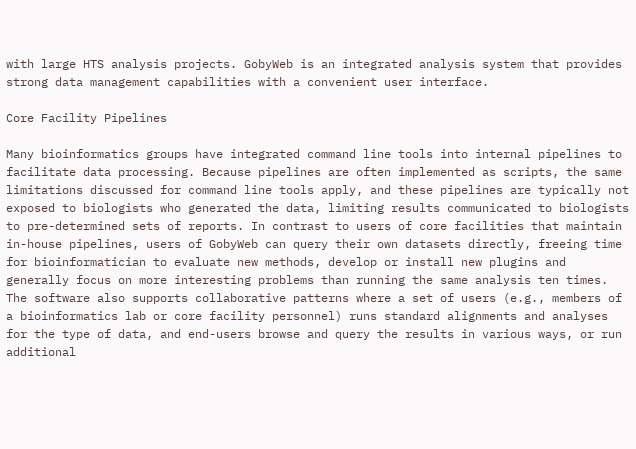with large HTS analysis projects. GobyWeb is an integrated analysis system that provides strong data management capabilities with a convenient user interface.

Core Facility Pipelines

Many bioinformatics groups have integrated command line tools into internal pipelines to facilitate data processing. Because pipelines are often implemented as scripts, the same limitations discussed for command line tools apply, and these pipelines are typically not exposed to biologists who generated the data, limiting results communicated to biologists to pre-determined sets of reports. In contrast to users of core facilities that maintain in-house pipelines, users of GobyWeb can query their own datasets directly, freeing time for bioinformatician to evaluate new methods, develop or install new plugins and generally focus on more interesting problems than running the same analysis ten times. The software also supports collaborative patterns where a set of users (e.g., members of a bioinformatics lab or core facility personnel) runs standard alignments and analyses for the type of data, and end-users browse and query the results in various ways, or run additional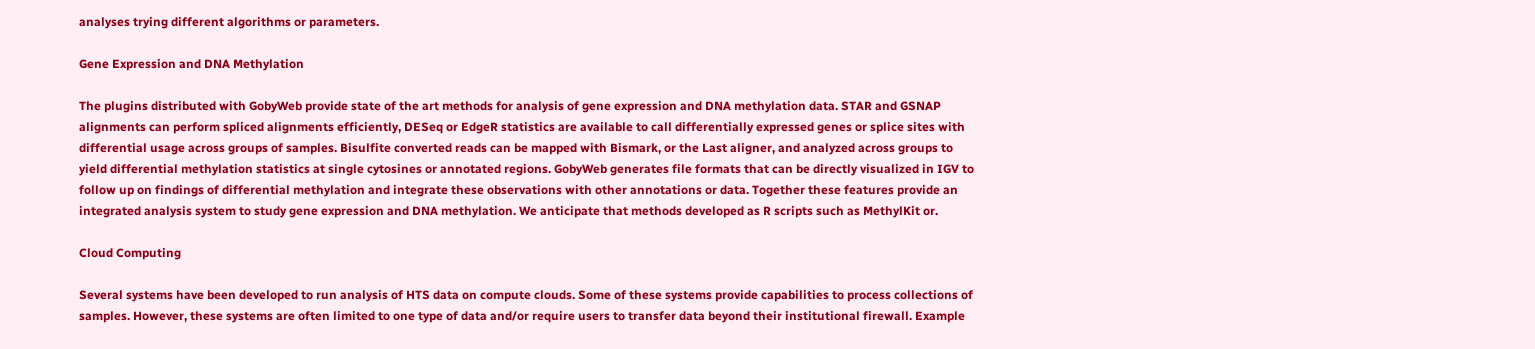analyses trying different algorithms or parameters.

Gene Expression and DNA Methylation

The plugins distributed with GobyWeb provide state of the art methods for analysis of gene expression and DNA methylation data. STAR and GSNAP alignments can perform spliced alignments efficiently, DESeq or EdgeR statistics are available to call differentially expressed genes or splice sites with differential usage across groups of samples. Bisulfite converted reads can be mapped with Bismark, or the Last aligner, and analyzed across groups to yield differential methylation statistics at single cytosines or annotated regions. GobyWeb generates file formats that can be directly visualized in IGV to follow up on findings of differential methylation and integrate these observations with other annotations or data. Together these features provide an integrated analysis system to study gene expression and DNA methylation. We anticipate that methods developed as R scripts such as MethylKit or.

Cloud Computing

Several systems have been developed to run analysis of HTS data on compute clouds. Some of these systems provide capabilities to process collections of samples. However, these systems are often limited to one type of data and/or require users to transfer data beyond their institutional firewall. Example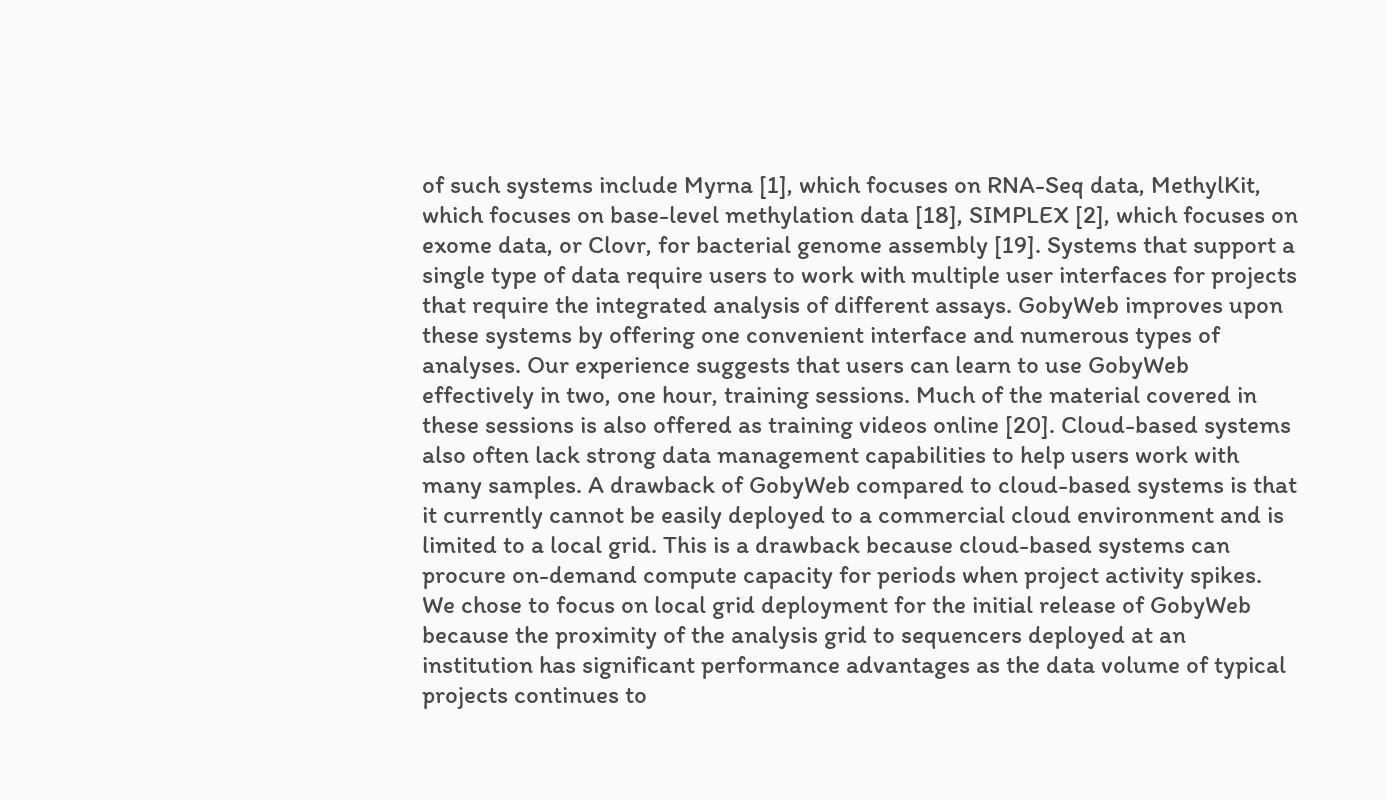of such systems include Myrna [1], which focuses on RNA-Seq data, MethylKit, which focuses on base-level methylation data [18], SIMPLEX [2], which focuses on exome data, or Clovr, for bacterial genome assembly [19]. Systems that support a single type of data require users to work with multiple user interfaces for projects that require the integrated analysis of different assays. GobyWeb improves upon these systems by offering one convenient interface and numerous types of analyses. Our experience suggests that users can learn to use GobyWeb effectively in two, one hour, training sessions. Much of the material covered in these sessions is also offered as training videos online [20]. Cloud-based systems also often lack strong data management capabilities to help users work with many samples. A drawback of GobyWeb compared to cloud-based systems is that it currently cannot be easily deployed to a commercial cloud environment and is limited to a local grid. This is a drawback because cloud-based systems can procure on-demand compute capacity for periods when project activity spikes. We chose to focus on local grid deployment for the initial release of GobyWeb because the proximity of the analysis grid to sequencers deployed at an institution has significant performance advantages as the data volume of typical projects continues to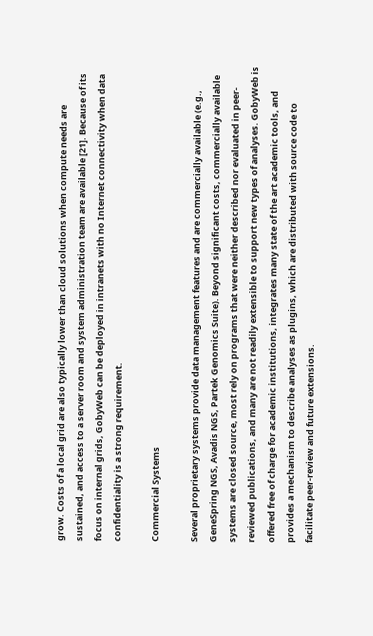grow. Costs of a local grid are also typically lower than cloud solutions when compute needs are sustained, and access to a server room and system administration team are available [21]. Because of its focus on internal grids, GobyWeb can be deployed in intranets with no Internet connectivity when data confidentiality is a strong requirement.

Commercial Systems

Several proprietary systems provide data management features and are commercially available (e.g., GeneSpring NGS, Avadis NGS, Partek Genomics Suite). Beyond significant costs, commercially available systems are closed source, most rely on programs that were neither described nor evaluated in peer-reviewed publications, and many are not readily extensible to support new types of analyses. GobyWeb is offered free of charge for academic institutions, integrates many state of the art academic tools, and provides a mechanism to describe analyses as plugins, which are distributed with source code to facilitate peer-review and future extensions.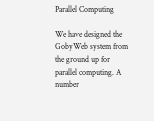Parallel Computing

We have designed the GobyWeb system from the ground up for parallel computing. A number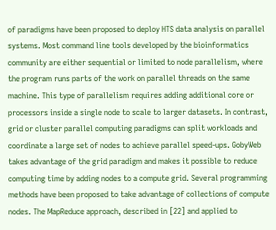of paradigms have been proposed to deploy HTS data analysis on parallel systems. Most command line tools developed by the bioinformatics community are either sequential or limited to node parallelism, where the program runs parts of the work on parallel threads on the same machine. This type of parallelism requires adding additional core or processors inside a single node to scale to larger datasets. In contrast, grid or cluster parallel computing paradigms can split workloads and coordinate a large set of nodes to achieve parallel speed-ups. GobyWeb takes advantage of the grid paradigm and makes it possible to reduce computing time by adding nodes to a compute grid. Several programming methods have been proposed to take advantage of collections of compute nodes. The MapReduce approach, described in [22] and applied to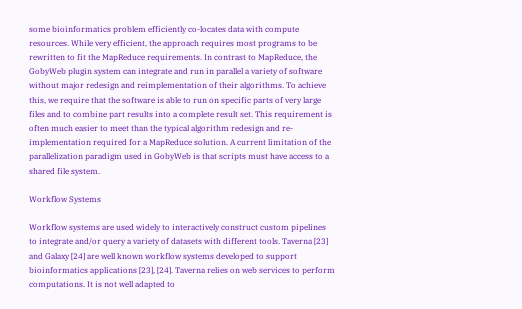some bioinformatics problem efficiently co-locates data with compute resources. While very efficient, the approach requires most programs to be rewritten to fit the MapReduce requirements. In contrast to MapReduce, the GobyWeb plugin system can integrate and run in parallel a variety of software without major redesign and reimplementation of their algorithms. To achieve this, we require that the software is able to run on specific parts of very large files and to combine part results into a complete result set. This requirement is often much easier to meet than the typical algorithm redesign and re-implementation required for a MapReduce solution. A current limitation of the parallelization paradigm used in GobyWeb is that scripts must have access to a shared file system.

Workflow Systems

Workflow systems are used widely to interactively construct custom pipelines to integrate and/or query a variety of datasets with different tools. Taverna [23] and Galaxy [24] are well known workflow systems developed to support bioinformatics applications [23], [24]. Taverna relies on web services to perform computations. It is not well adapted to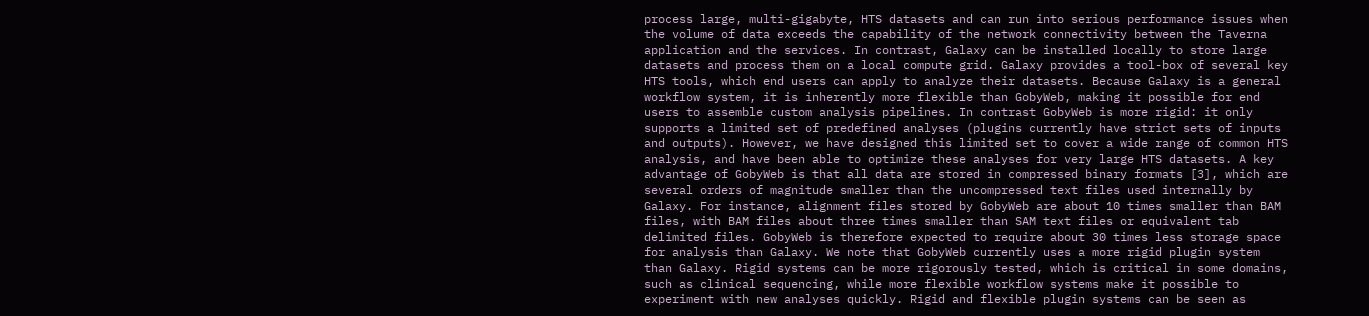process large, multi-gigabyte, HTS datasets and can run into serious performance issues when the volume of data exceeds the capability of the network connectivity between the Taverna application and the services. In contrast, Galaxy can be installed locally to store large datasets and process them on a local compute grid. Galaxy provides a tool-box of several key HTS tools, which end users can apply to analyze their datasets. Because Galaxy is a general workflow system, it is inherently more flexible than GobyWeb, making it possible for end users to assemble custom analysis pipelines. In contrast GobyWeb is more rigid: it only supports a limited set of predefined analyses (plugins currently have strict sets of inputs and outputs). However, we have designed this limited set to cover a wide range of common HTS analysis, and have been able to optimize these analyses for very large HTS datasets. A key advantage of GobyWeb is that all data are stored in compressed binary formats [3], which are several orders of magnitude smaller than the uncompressed text files used internally by Galaxy. For instance, alignment files stored by GobyWeb are about 10 times smaller than BAM files, with BAM files about three times smaller than SAM text files or equivalent tab delimited files. GobyWeb is therefore expected to require about 30 times less storage space for analysis than Galaxy. We note that GobyWeb currently uses a more rigid plugin system than Galaxy. Rigid systems can be more rigorously tested, which is critical in some domains, such as clinical sequencing, while more flexible workflow systems make it possible to experiment with new analyses quickly. Rigid and flexible plugin systems can be seen as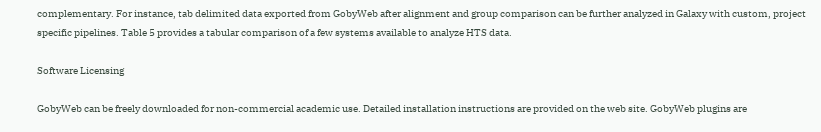complementary. For instance, tab delimited data exported from GobyWeb after alignment and group comparison can be further analyzed in Galaxy with custom, project specific pipelines. Table 5 provides a tabular comparison of a few systems available to analyze HTS data.

Software Licensing

GobyWeb can be freely downloaded for non-commercial academic use. Detailed installation instructions are provided on the web site. GobyWeb plugins are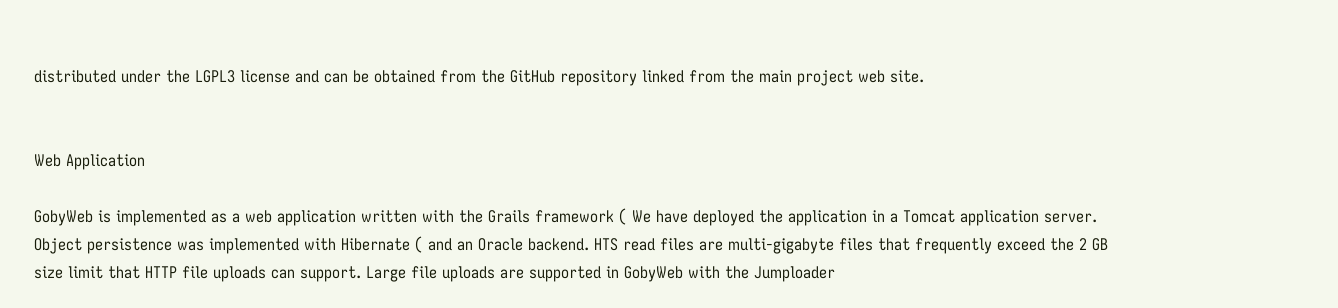distributed under the LGPL3 license and can be obtained from the GitHub repository linked from the main project web site.


Web Application

GobyWeb is implemented as a web application written with the Grails framework ( We have deployed the application in a Tomcat application server. Object persistence was implemented with Hibernate ( and an Oracle backend. HTS read files are multi-gigabyte files that frequently exceed the 2 GB size limit that HTTP file uploads can support. Large file uploads are supported in GobyWeb with the Jumploader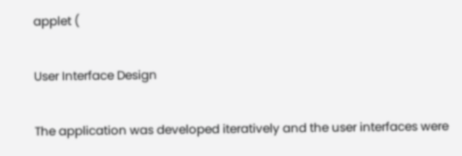applet (

User Interface Design

The application was developed iteratively and the user interfaces were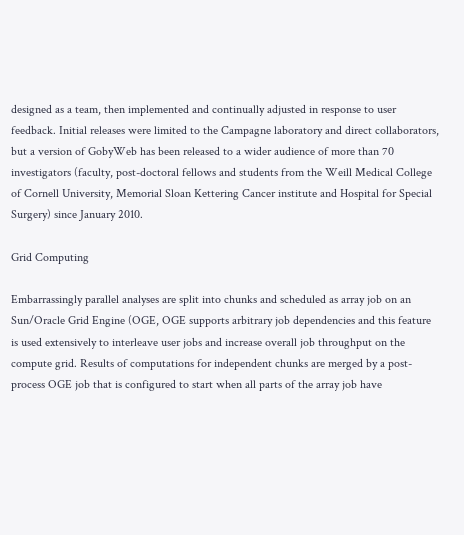designed as a team, then implemented and continually adjusted in response to user feedback. Initial releases were limited to the Campagne laboratory and direct collaborators, but a version of GobyWeb has been released to a wider audience of more than 70 investigators (faculty, post-doctoral fellows and students from the Weill Medical College of Cornell University, Memorial Sloan Kettering Cancer institute and Hospital for Special Surgery) since January 2010.

Grid Computing

Embarrassingly parallel analyses are split into chunks and scheduled as array job on an Sun/Oracle Grid Engine (OGE, OGE supports arbitrary job dependencies and this feature is used extensively to interleave user jobs and increase overall job throughput on the compute grid. Results of computations for independent chunks are merged by a post-process OGE job that is configured to start when all parts of the array job have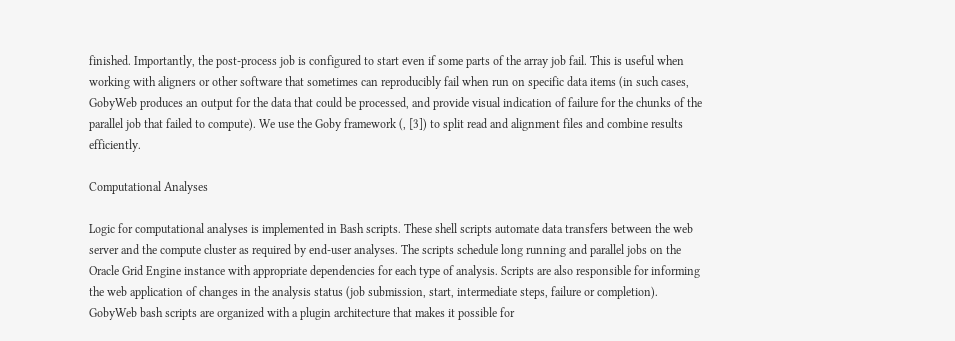finished. Importantly, the post-process job is configured to start even if some parts of the array job fail. This is useful when working with aligners or other software that sometimes can reproducibly fail when run on specific data items (in such cases, GobyWeb produces an output for the data that could be processed, and provide visual indication of failure for the chunks of the parallel job that failed to compute). We use the Goby framework (, [3]) to split read and alignment files and combine results efficiently.

Computational Analyses

Logic for computational analyses is implemented in Bash scripts. These shell scripts automate data transfers between the web server and the compute cluster as required by end-user analyses. The scripts schedule long running and parallel jobs on the Oracle Grid Engine instance with appropriate dependencies for each type of analysis. Scripts are also responsible for informing the web application of changes in the analysis status (job submission, start, intermediate steps, failure or completion). GobyWeb bash scripts are organized with a plugin architecture that makes it possible for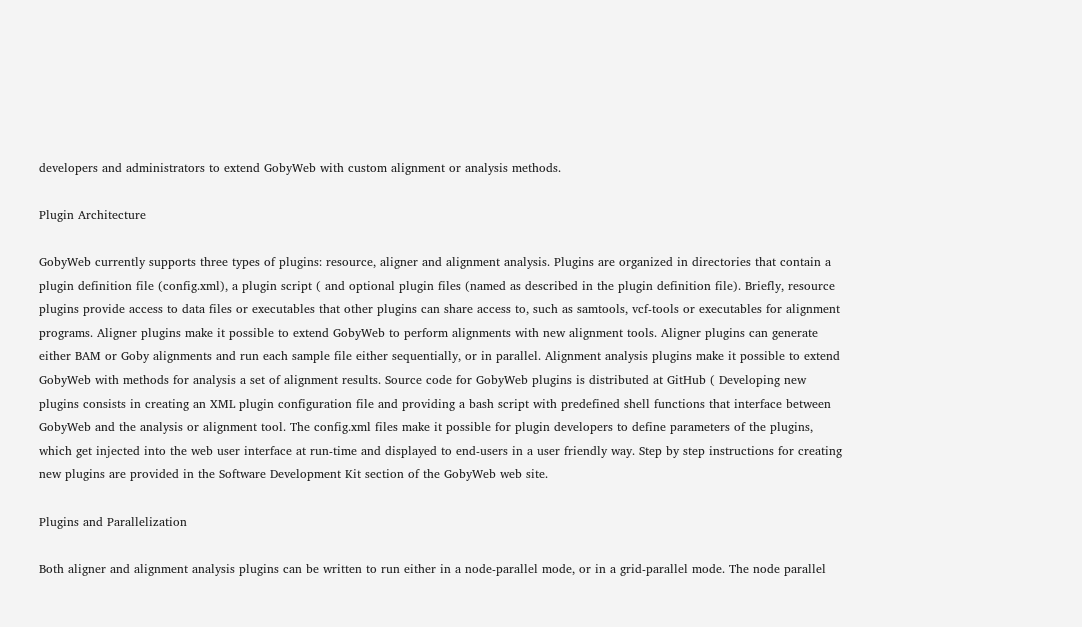developers and administrators to extend GobyWeb with custom alignment or analysis methods.

Plugin Architecture

GobyWeb currently supports three types of plugins: resource, aligner and alignment analysis. Plugins are organized in directories that contain a plugin definition file (config.xml), a plugin script ( and optional plugin files (named as described in the plugin definition file). Briefly, resource plugins provide access to data files or executables that other plugins can share access to, such as samtools, vcf-tools or executables for alignment programs. Aligner plugins make it possible to extend GobyWeb to perform alignments with new alignment tools. Aligner plugins can generate either BAM or Goby alignments and run each sample file either sequentially, or in parallel. Alignment analysis plugins make it possible to extend GobyWeb with methods for analysis a set of alignment results. Source code for GobyWeb plugins is distributed at GitHub ( Developing new plugins consists in creating an XML plugin configuration file and providing a bash script with predefined shell functions that interface between GobyWeb and the analysis or alignment tool. The config.xml files make it possible for plugin developers to define parameters of the plugins, which get injected into the web user interface at run-time and displayed to end-users in a user friendly way. Step by step instructions for creating new plugins are provided in the Software Development Kit section of the GobyWeb web site.

Plugins and Parallelization

Both aligner and alignment analysis plugins can be written to run either in a node-parallel mode, or in a grid-parallel mode. The node parallel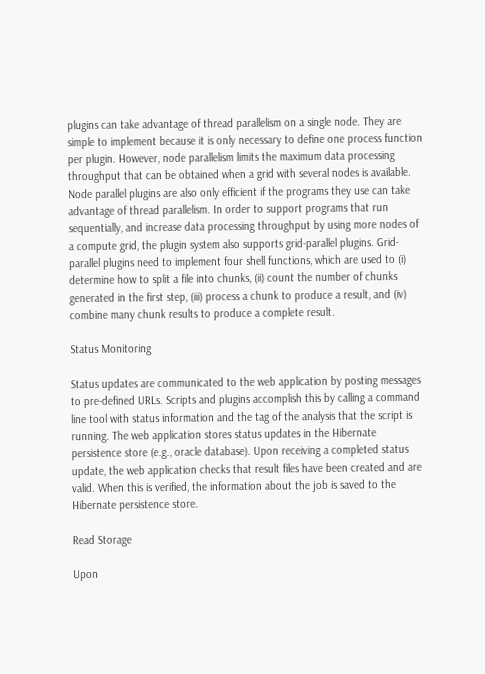plugins can take advantage of thread parallelism on a single node. They are simple to implement because it is only necessary to define one process function per plugin. However, node parallelism limits the maximum data processing throughput that can be obtained when a grid with several nodes is available. Node parallel plugins are also only efficient if the programs they use can take advantage of thread parallelism. In order to support programs that run sequentially, and increase data processing throughput by using more nodes of a compute grid, the plugin system also supports grid-parallel plugins. Grid-parallel plugins need to implement four shell functions, which are used to (i) determine how to split a file into chunks, (ii) count the number of chunks generated in the first step, (iii) process a chunk to produce a result, and (iv) combine many chunk results to produce a complete result.

Status Monitoring

Status updates are communicated to the web application by posting messages to pre-defined URLs. Scripts and plugins accomplish this by calling a command line tool with status information and the tag of the analysis that the script is running. The web application stores status updates in the Hibernate persistence store (e.g., oracle database). Upon receiving a completed status update, the web application checks that result files have been created and are valid. When this is verified, the information about the job is saved to the Hibernate persistence store.

Read Storage

Upon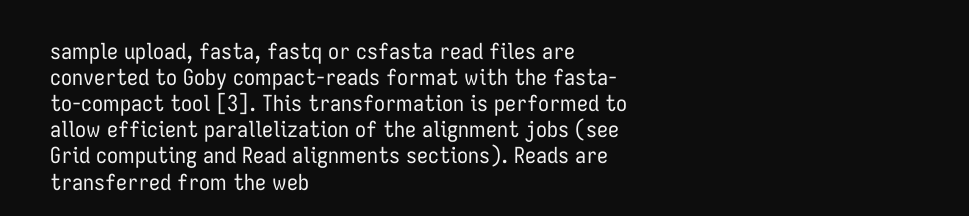sample upload, fasta, fastq or csfasta read files are converted to Goby compact-reads format with the fasta-to-compact tool [3]. This transformation is performed to allow efficient parallelization of the alignment jobs (see Grid computing and Read alignments sections). Reads are transferred from the web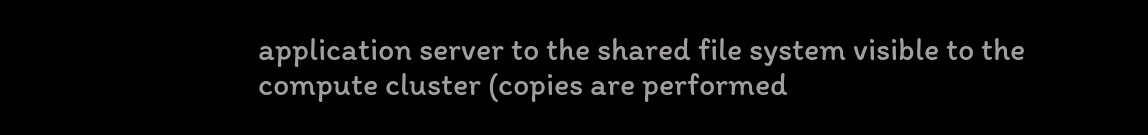application server to the shared file system visible to the compute cluster (copies are performed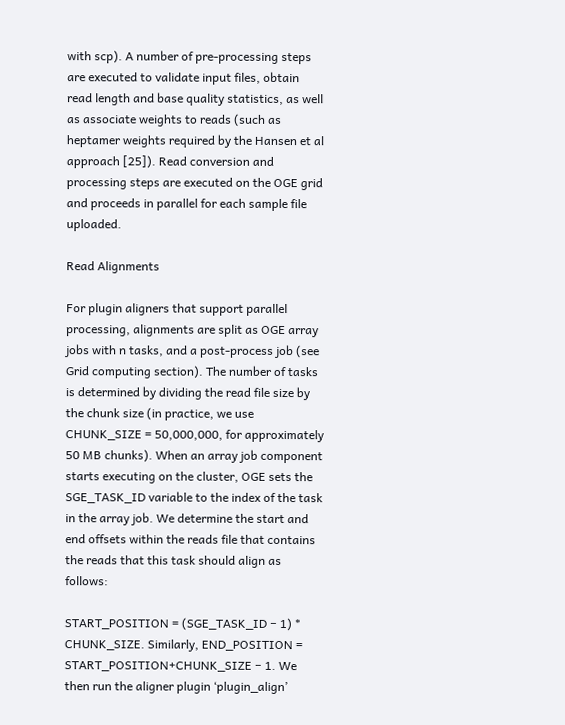with scp). A number of pre-processing steps are executed to validate input files, obtain read length and base quality statistics, as well as associate weights to reads (such as heptamer weights required by the Hansen et al approach [25]). Read conversion and processing steps are executed on the OGE grid and proceeds in parallel for each sample file uploaded.

Read Alignments

For plugin aligners that support parallel processing, alignments are split as OGE array jobs with n tasks, and a post-process job (see Grid computing section). The number of tasks is determined by dividing the read file size by the chunk size (in practice, we use CHUNK_SIZE = 50,000,000, for approximately 50 MB chunks). When an array job component starts executing on the cluster, OGE sets the SGE_TASK_ID variable to the index of the task in the array job. We determine the start and end offsets within the reads file that contains the reads that this task should align as follows:

START_POSITION = (SGE_TASK_ID − 1) * CHUNK_SIZE. Similarly, END_POSITION =  START_POSITION+CHUNK_SIZE − 1. We then run the aligner plugin ‘plugin_align’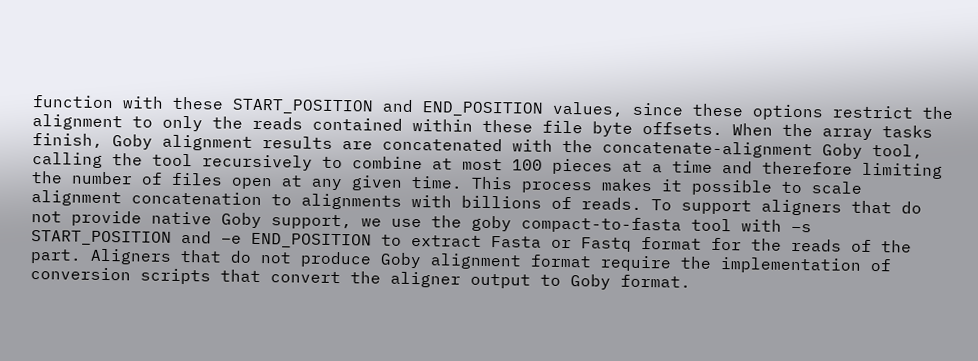function with these START_POSITION and END_POSITION values, since these options restrict the alignment to only the reads contained within these file byte offsets. When the array tasks finish, Goby alignment results are concatenated with the concatenate-alignment Goby tool, calling the tool recursively to combine at most 100 pieces at a time and therefore limiting the number of files open at any given time. This process makes it possible to scale alignment concatenation to alignments with billions of reads. To support aligners that do not provide native Goby support, we use the goby compact-to-fasta tool with –s START_POSITION and –e END_POSITION to extract Fasta or Fastq format for the reads of the part. Aligners that do not produce Goby alignment format require the implementation of conversion scripts that convert the aligner output to Goby format.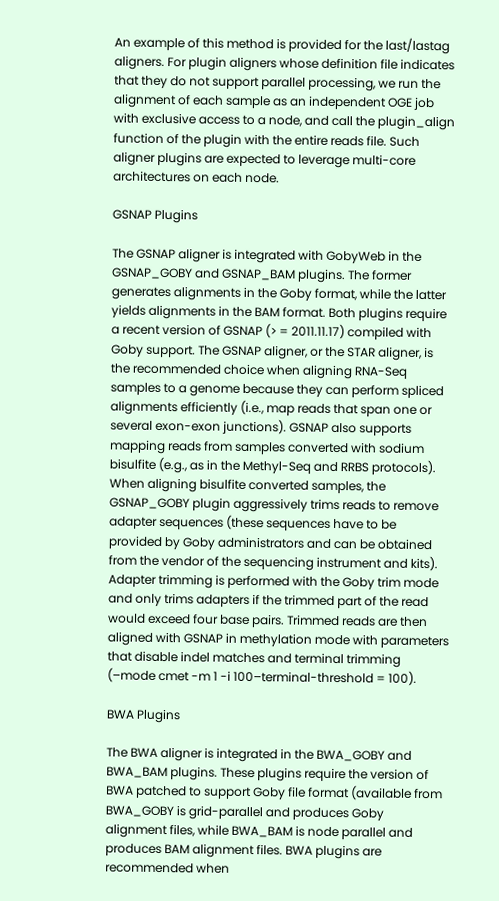An example of this method is provided for the last/lastag aligners. For plugin aligners whose definition file indicates that they do not support parallel processing, we run the alignment of each sample as an independent OGE job with exclusive access to a node, and call the plugin_align function of the plugin with the entire reads file. Such aligner plugins are expected to leverage multi-core architectures on each node.

GSNAP Plugins

The GSNAP aligner is integrated with GobyWeb in the GSNAP_GOBY and GSNAP_BAM plugins. The former generates alignments in the Goby format, while the latter yields alignments in the BAM format. Both plugins require a recent version of GSNAP (> = 2011.11.17) compiled with Goby support. The GSNAP aligner, or the STAR aligner, is the recommended choice when aligning RNA-Seq samples to a genome because they can perform spliced alignments efficiently (i.e., map reads that span one or several exon-exon junctions). GSNAP also supports mapping reads from samples converted with sodium bisulfite (e.g., as in the Methyl-Seq and RRBS protocols). When aligning bisulfite converted samples, the GSNAP_GOBY plugin aggressively trims reads to remove adapter sequences (these sequences have to be provided by Goby administrators and can be obtained from the vendor of the sequencing instrument and kits). Adapter trimming is performed with the Goby trim mode and only trims adapters if the trimmed part of the read would exceed four base pairs. Trimmed reads are then aligned with GSNAP in methylation mode with parameters that disable indel matches and terminal trimming (–mode cmet -m 1 -i 100–terminal-threshold = 100).

BWA Plugins

The BWA aligner is integrated in the BWA_GOBY and BWA_BAM plugins. These plugins require the version of BWA patched to support Goby file format (available from BWA_GOBY is grid-parallel and produces Goby alignment files, while BWA_BAM is node parallel and produces BAM alignment files. BWA plugins are recommended when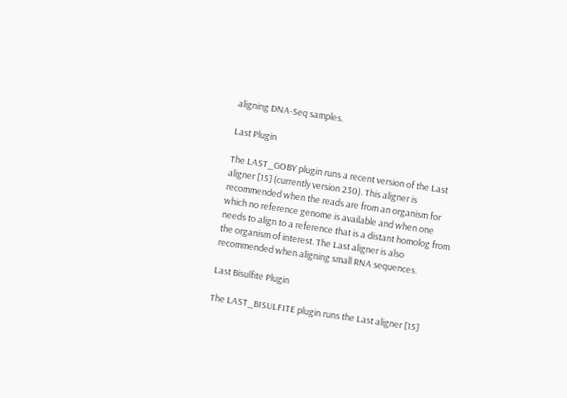aligning DNA-Seq samples.

Last Plugin

The LAST_GOBY plugin runs a recent version of the Last aligner [15] (currently version 230). This aligner is recommended when the reads are from an organism for which no reference genome is available and when one needs to align to a reference that is a distant homolog from the organism of interest. The Last aligner is also recommended when aligning small RNA sequences.

Last Bisulfite Plugin

The LAST_BISULFITE plugin runs the Last aligner [15]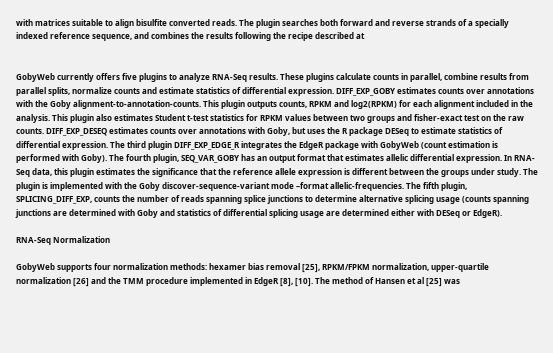with matrices suitable to align bisulfite converted reads. The plugin searches both forward and reverse strands of a specially indexed reference sequence, and combines the results following the recipe described at


GobyWeb currently offers five plugins to analyze RNA-Seq results. These plugins calculate counts in parallel, combine results from parallel splits, normalize counts and estimate statistics of differential expression. DIFF_EXP_GOBY estimates counts over annotations with the Goby alignment-to-annotation-counts. This plugin outputs counts, RPKM and log2(RPKM) for each alignment included in the analysis. This plugin also estimates Student t-test statistics for RPKM values between two groups and fisher-exact test on the raw counts. DIFF_EXP_DESEQ estimates counts over annotations with Goby, but uses the R package DESeq to estimate statistics of differential expression. The third plugin DIFF_EXP_EDGE_R integrates the EdgeR package with GobyWeb (count estimation is performed with Goby). The fourth plugin, SEQ_VAR_GOBY has an output format that estimates allelic differential expression. In RNA-Seq data, this plugin estimates the significance that the reference allele expression is different between the groups under study. The plugin is implemented with the Goby discover-sequence-variant mode –format allelic-frequencies. The fifth plugin, SPLICING_DIFF_EXP, counts the number of reads spanning splice junctions to determine alternative splicing usage (counts spanning junctions are determined with Goby and statistics of differential splicing usage are determined either with DESeq or EdgeR).

RNA-Seq Normalization

GobyWeb supports four normalization methods: hexamer bias removal [25], RPKM/FPKM normalization, upper-quartile normalization [26] and the TMM procedure implemented in EdgeR [8], [10]. The method of Hansen et al [25] was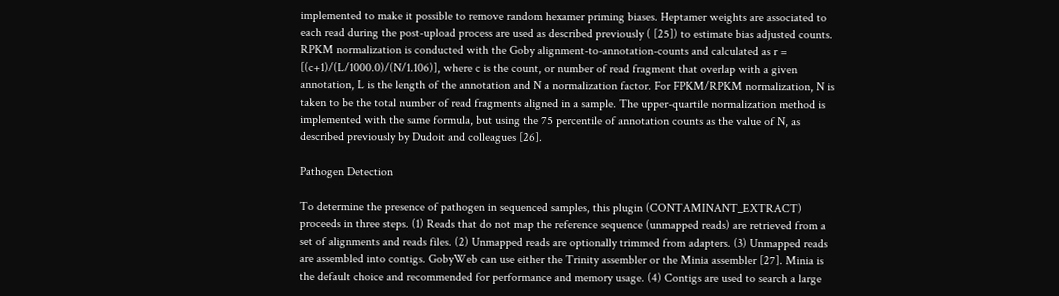implemented to make it possible to remove random hexamer priming biases. Heptamer weights are associated to each read during the post-upload process are used as described previously ( [25]) to estimate bias adjusted counts. RPKM normalization is conducted with the Goby alignment-to-annotation-counts and calculated as r = [(c+1)/(L/1000.0)/(N/1.106)], where c is the count, or number of read fragment that overlap with a given annotation, L is the length of the annotation and N a normalization factor. For FPKM/RPKM normalization, N is taken to be the total number of read fragments aligned in a sample. The upper-quartile normalization method is implemented with the same formula, but using the 75 percentile of annotation counts as the value of N, as described previously by Dudoit and colleagues [26].

Pathogen Detection

To determine the presence of pathogen in sequenced samples, this plugin (CONTAMINANT_EXTRACT) proceeds in three steps. (1) Reads that do not map the reference sequence (unmapped reads) are retrieved from a set of alignments and reads files. (2) Unmapped reads are optionally trimmed from adapters. (3) Unmapped reads are assembled into contigs. GobyWeb can use either the Trinity assembler or the Minia assembler [27]. Minia is the default choice and recommended for performance and memory usage. (4) Contigs are used to search a large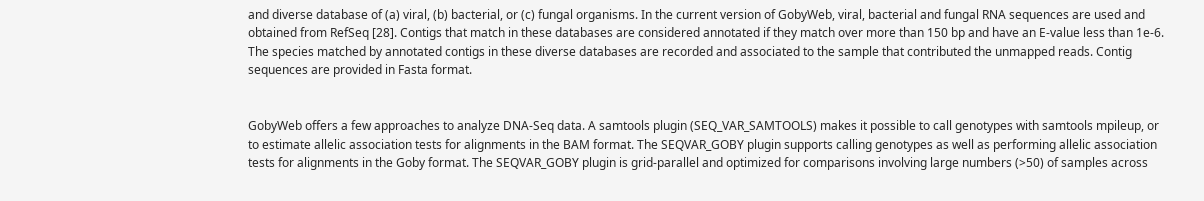and diverse database of (a) viral, (b) bacterial, or (c) fungal organisms. In the current version of GobyWeb, viral, bacterial and fungal RNA sequences are used and obtained from RefSeq [28]. Contigs that match in these databases are considered annotated if they match over more than 150 bp and have an E-value less than 1e-6. The species matched by annotated contigs in these diverse databases are recorded and associated to the sample that contributed the unmapped reads. Contig sequences are provided in Fasta format.


GobyWeb offers a few approaches to analyze DNA-Seq data. A samtools plugin (SEQ_VAR_SAMTOOLS) makes it possible to call genotypes with samtools mpileup, or to estimate allelic association tests for alignments in the BAM format. The SEQVAR_GOBY plugin supports calling genotypes as well as performing allelic association tests for alignments in the Goby format. The SEQVAR_GOBY plugin is grid-parallel and optimized for comparisons involving large numbers (>50) of samples across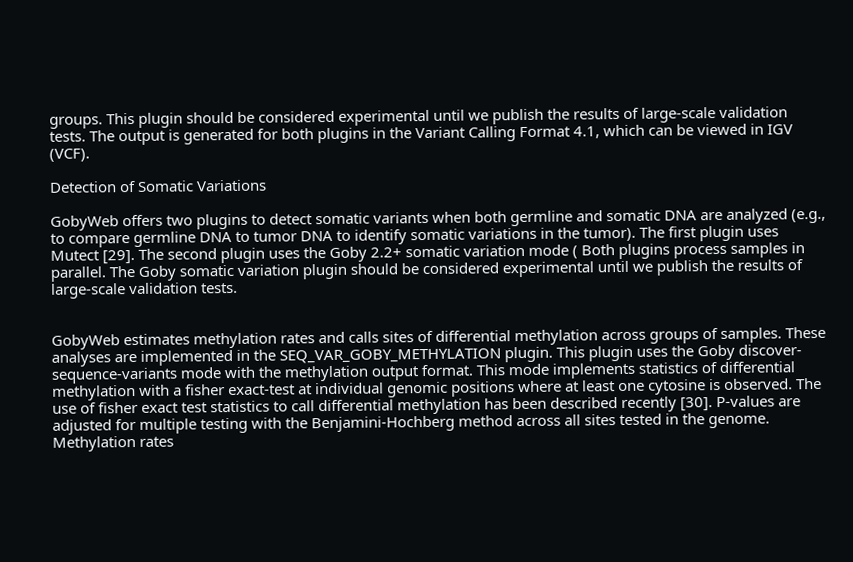groups. This plugin should be considered experimental until we publish the results of large-scale validation tests. The output is generated for both plugins in the Variant Calling Format 4.1, which can be viewed in IGV (VCF).

Detection of Somatic Variations

GobyWeb offers two plugins to detect somatic variants when both germline and somatic DNA are analyzed (e.g., to compare germline DNA to tumor DNA to identify somatic variations in the tumor). The first plugin uses Mutect [29]. The second plugin uses the Goby 2.2+ somatic variation mode ( Both plugins process samples in parallel. The Goby somatic variation plugin should be considered experimental until we publish the results of large-scale validation tests.


GobyWeb estimates methylation rates and calls sites of differential methylation across groups of samples. These analyses are implemented in the SEQ_VAR_GOBY_METHYLATION plugin. This plugin uses the Goby discover-sequence-variants mode with the methylation output format. This mode implements statistics of differential methylation with a fisher exact-test at individual genomic positions where at least one cytosine is observed. The use of fisher exact test statistics to call differential methylation has been described recently [30]. P-values are adjusted for multiple testing with the Benjamini-Hochberg method across all sites tested in the genome. Methylation rates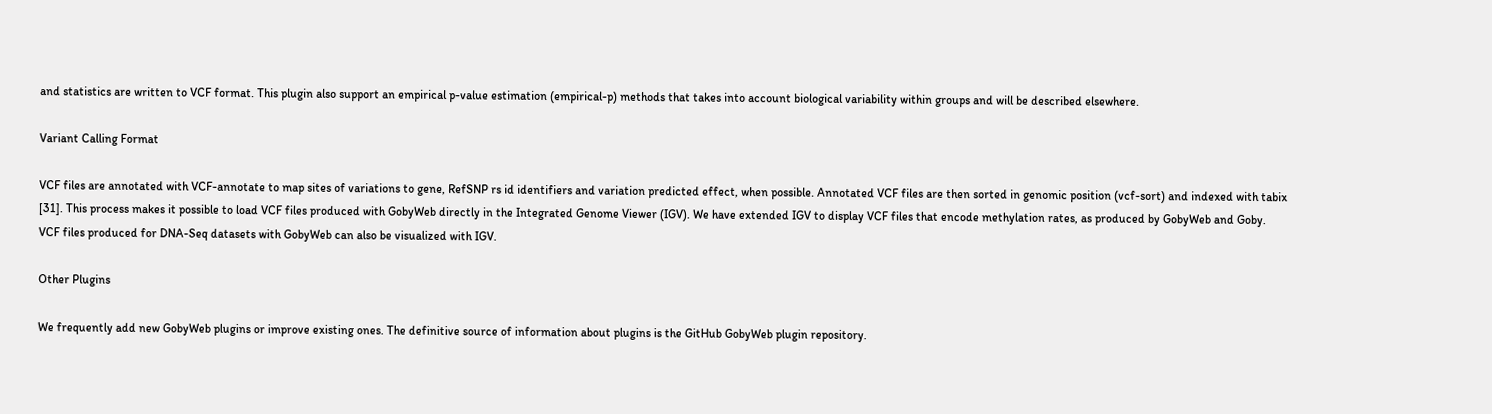and statistics are written to VCF format. This plugin also support an empirical p-value estimation (empirical-p) methods that takes into account biological variability within groups and will be described elsewhere.

Variant Calling Format

VCF files are annotated with VCF-annotate to map sites of variations to gene, RefSNP rs id identifiers and variation predicted effect, when possible. Annotated VCF files are then sorted in genomic position (vcf-sort) and indexed with tabix [31]. This process makes it possible to load VCF files produced with GobyWeb directly in the Integrated Genome Viewer (IGV). We have extended IGV to display VCF files that encode methylation rates, as produced by GobyWeb and Goby. VCF files produced for DNA-Seq datasets with GobyWeb can also be visualized with IGV.

Other Plugins

We frequently add new GobyWeb plugins or improve existing ones. The definitive source of information about plugins is the GitHub GobyWeb plugin repository.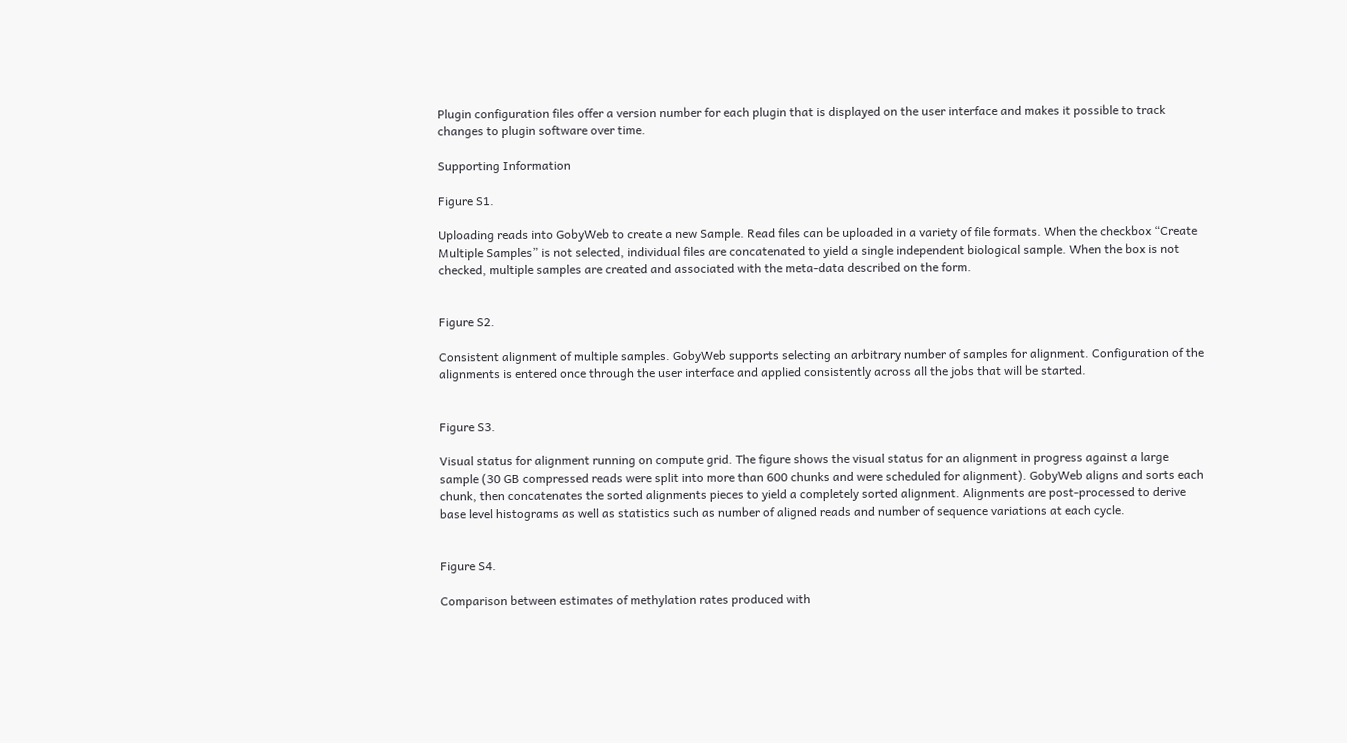Plugin configuration files offer a version number for each plugin that is displayed on the user interface and makes it possible to track changes to plugin software over time.

Supporting Information

Figure S1.

Uploading reads into GobyWeb to create a new Sample. Read files can be uploaded in a variety of file formats. When the checkbox “Create Multiple Samples” is not selected, individual files are concatenated to yield a single independent biological sample. When the box is not checked, multiple samples are created and associated with the meta-data described on the form.


Figure S2.

Consistent alignment of multiple samples. GobyWeb supports selecting an arbitrary number of samples for alignment. Configuration of the alignments is entered once through the user interface and applied consistently across all the jobs that will be started.


Figure S3.

Visual status for alignment running on compute grid. The figure shows the visual status for an alignment in progress against a large sample (30 GB compressed reads were split into more than 600 chunks and were scheduled for alignment). GobyWeb aligns and sorts each chunk, then concatenates the sorted alignments pieces to yield a completely sorted alignment. Alignments are post-processed to derive base level histograms as well as statistics such as number of aligned reads and number of sequence variations at each cycle.


Figure S4.

Comparison between estimates of methylation rates produced with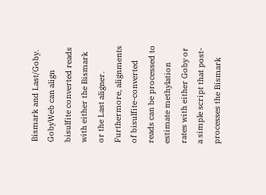Bismark and Last/Goby. GobyWeb can align bisulfite converted reads with either the Bismark or the Last aligner. Furthermore, alignments of bisulfite-converted reads can be processed to estimate methylation rates with either Goby or a simple script that post-processes the Bismark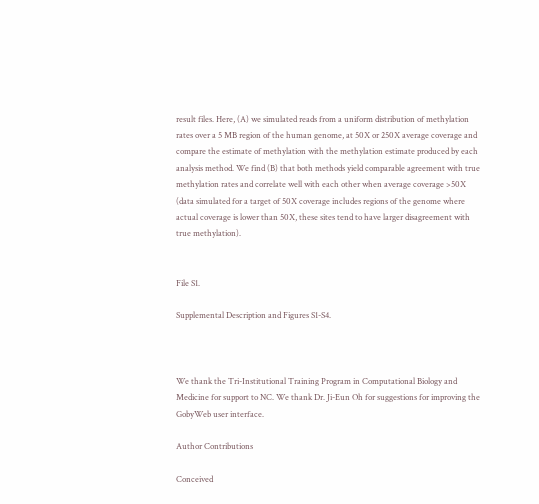result files. Here, (A) we simulated reads from a uniform distribution of methylation rates over a 5 MB region of the human genome, at 50X or 250X average coverage and compare the estimate of methylation with the methylation estimate produced by each analysis method. We find (B) that both methods yield comparable agreement with true methylation rates and correlate well with each other when average coverage >50X (data simulated for a target of 50X coverage includes regions of the genome where actual coverage is lower than 50X, these sites tend to have larger disagreement with true methylation).


File S1.

Supplemental Description and Figures S1-S4.



We thank the Tri-Institutional Training Program in Computational Biology and Medicine for support to NC. We thank Dr. Ji-Eun Oh for suggestions for improving the GobyWeb user interface.

Author Contributions

Conceived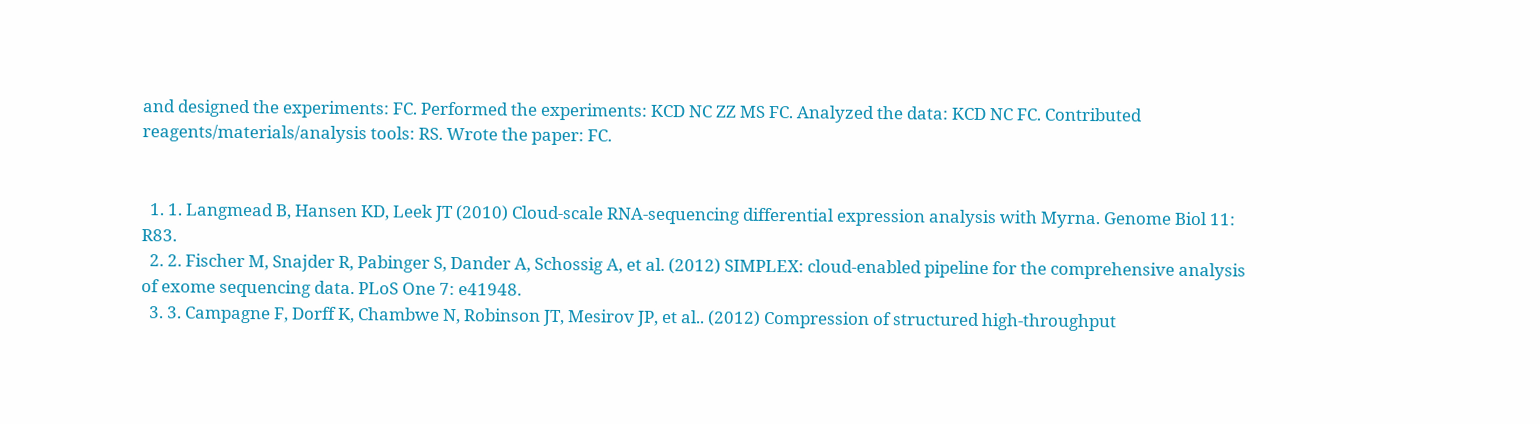and designed the experiments: FC. Performed the experiments: KCD NC ZZ MS FC. Analyzed the data: KCD NC FC. Contributed reagents/materials/analysis tools: RS. Wrote the paper: FC.


  1. 1. Langmead B, Hansen KD, Leek JT (2010) Cloud-scale RNA-sequencing differential expression analysis with Myrna. Genome Biol 11: R83.
  2. 2. Fischer M, Snajder R, Pabinger S, Dander A, Schossig A, et al. (2012) SIMPLEX: cloud-enabled pipeline for the comprehensive analysis of exome sequencing data. PLoS One 7: e41948.
  3. 3. Campagne F, Dorff K, Chambwe N, Robinson JT, Mesirov JP, et al.. (2012) Compression of structured high-throughput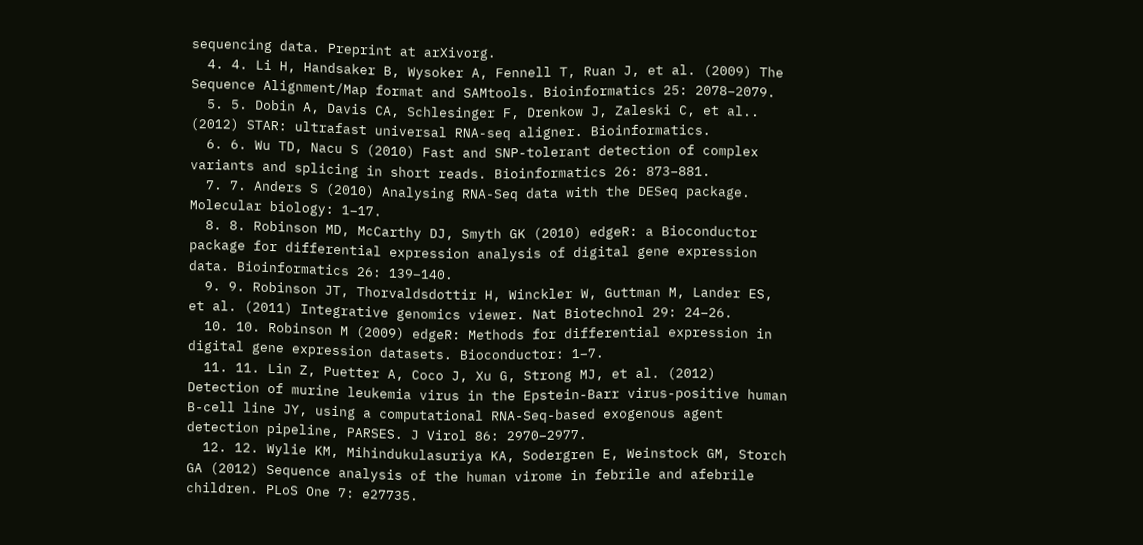sequencing data. Preprint at arXivorg.
  4. 4. Li H, Handsaker B, Wysoker A, Fennell T, Ruan J, et al. (2009) The Sequence Alignment/Map format and SAMtools. Bioinformatics 25: 2078–2079.
  5. 5. Dobin A, Davis CA, Schlesinger F, Drenkow J, Zaleski C, et al.. (2012) STAR: ultrafast universal RNA-seq aligner. Bioinformatics.
  6. 6. Wu TD, Nacu S (2010) Fast and SNP-tolerant detection of complex variants and splicing in short reads. Bioinformatics 26: 873–881.
  7. 7. Anders S (2010) Analysing RNA-Seq data with the DESeq package. Molecular biology: 1–17.
  8. 8. Robinson MD, McCarthy DJ, Smyth GK (2010) edgeR: a Bioconductor package for differential expression analysis of digital gene expression data. Bioinformatics 26: 139–140.
  9. 9. Robinson JT, Thorvaldsdottir H, Winckler W, Guttman M, Lander ES, et al. (2011) Integrative genomics viewer. Nat Biotechnol 29: 24–26.
  10. 10. Robinson M (2009) edgeR: Methods for differential expression in digital gene expression datasets. Bioconductor: 1–7.
  11. 11. Lin Z, Puetter A, Coco J, Xu G, Strong MJ, et al. (2012) Detection of murine leukemia virus in the Epstein-Barr virus-positive human B-cell line JY, using a computational RNA-Seq-based exogenous agent detection pipeline, PARSES. J Virol 86: 2970–2977.
  12. 12. Wylie KM, Mihindukulasuriya KA, Sodergren E, Weinstock GM, Storch GA (2012) Sequence analysis of the human virome in febrile and afebrile children. PLoS One 7: e27735.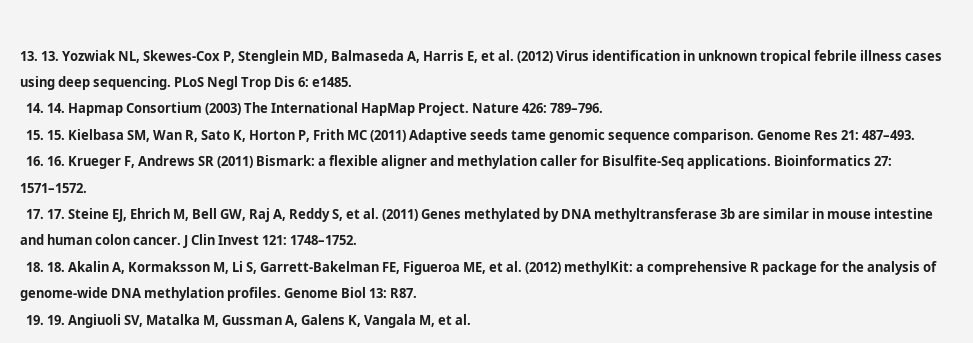13. 13. Yozwiak NL, Skewes-Cox P, Stenglein MD, Balmaseda A, Harris E, et al. (2012) Virus identification in unknown tropical febrile illness cases using deep sequencing. PLoS Negl Trop Dis 6: e1485.
  14. 14. Hapmap Consortium (2003) The International HapMap Project. Nature 426: 789–796.
  15. 15. Kielbasa SM, Wan R, Sato K, Horton P, Frith MC (2011) Adaptive seeds tame genomic sequence comparison. Genome Res 21: 487–493.
  16. 16. Krueger F, Andrews SR (2011) Bismark: a flexible aligner and methylation caller for Bisulfite-Seq applications. Bioinformatics 27: 1571–1572.
  17. 17. Steine EJ, Ehrich M, Bell GW, Raj A, Reddy S, et al. (2011) Genes methylated by DNA methyltransferase 3b are similar in mouse intestine and human colon cancer. J Clin Invest 121: 1748–1752.
  18. 18. Akalin A, Kormaksson M, Li S, Garrett-Bakelman FE, Figueroa ME, et al. (2012) methylKit: a comprehensive R package for the analysis of genome-wide DNA methylation profiles. Genome Biol 13: R87.
  19. 19. Angiuoli SV, Matalka M, Gussman A, Galens K, Vangala M, et al.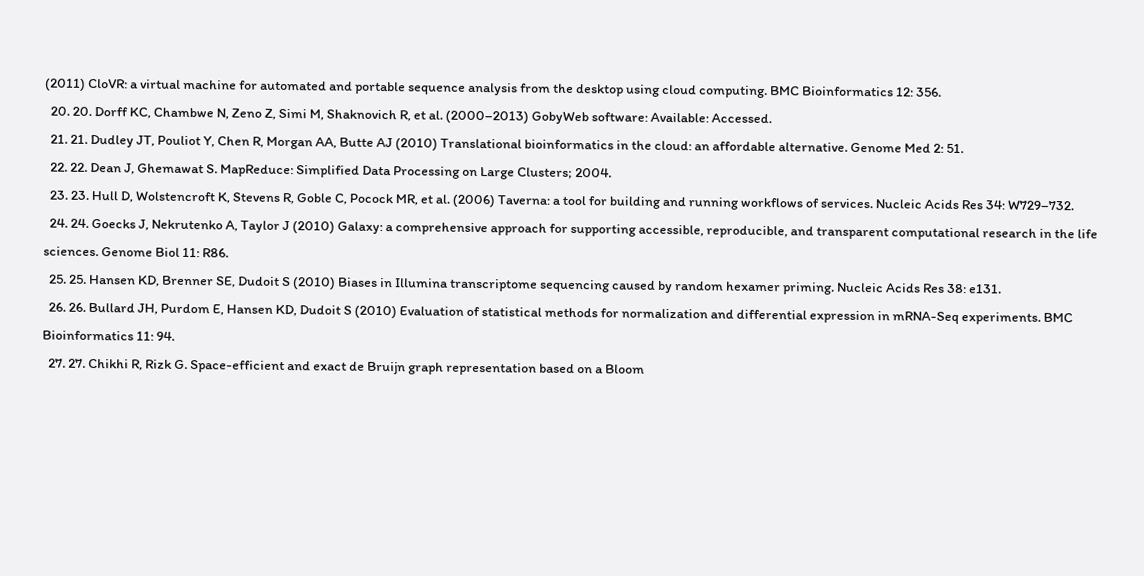(2011) CloVR: a virtual machine for automated and portable sequence analysis from the desktop using cloud computing. BMC Bioinformatics 12: 356.
  20. 20. Dorff KC, Chambwe N, Zeno Z, Simi M, Shaknovich R, et al. (2000–2013) GobyWeb software: Available: Accessed.
  21. 21. Dudley JT, Pouliot Y, Chen R, Morgan AA, Butte AJ (2010) Translational bioinformatics in the cloud: an affordable alternative. Genome Med 2: 51.
  22. 22. Dean J, Ghemawat S. MapReduce: Simplified Data Processing on Large Clusters; 2004.
  23. 23. Hull D, Wolstencroft K, Stevens R, Goble C, Pocock MR, et al. (2006) Taverna: a tool for building and running workflows of services. Nucleic Acids Res 34: W729–732.
  24. 24. Goecks J, Nekrutenko A, Taylor J (2010) Galaxy: a comprehensive approach for supporting accessible, reproducible, and transparent computational research in the life sciences. Genome Biol 11: R86.
  25. 25. Hansen KD, Brenner SE, Dudoit S (2010) Biases in Illumina transcriptome sequencing caused by random hexamer priming. Nucleic Acids Res 38: e131.
  26. 26. Bullard JH, Purdom E, Hansen KD, Dudoit S (2010) Evaluation of statistical methods for normalization and differential expression in mRNA-Seq experiments. BMC Bioinformatics 11: 94.
  27. 27. Chikhi R, Rizk G. Space-efficient and exact de Bruijn graph representation based on a Bloom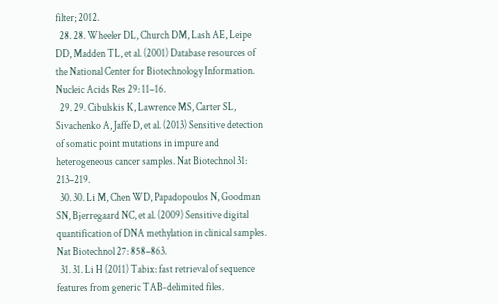filter; 2012.
  28. 28. Wheeler DL, Church DM, Lash AE, Leipe DD, Madden TL, et al. (2001) Database resources of the National Center for Biotechnology Information. Nucleic Acids Res 29: 11–16.
  29. 29. Cibulskis K, Lawrence MS, Carter SL, Sivachenko A, Jaffe D, et al. (2013) Sensitive detection of somatic point mutations in impure and heterogeneous cancer samples. Nat Biotechnol 31: 213–219.
  30. 30. Li M, Chen WD, Papadopoulos N, Goodman SN, Bjerregaard NC, et al. (2009) Sensitive digital quantification of DNA methylation in clinical samples. Nat Biotechnol 27: 858–863.
  31. 31. Li H (2011) Tabix: fast retrieval of sequence features from generic TAB-delimited files.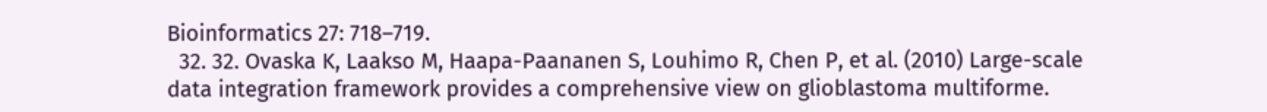Bioinformatics 27: 718–719.
  32. 32. Ovaska K, Laakso M, Haapa-Paananen S, Louhimo R, Chen P, et al. (2010) Large-scale data integration framework provides a comprehensive view on glioblastoma multiforme.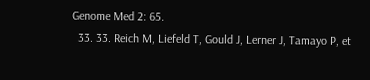Genome Med 2: 65.
  33. 33. Reich M, Liefeld T, Gould J, Lerner J, Tamayo P, et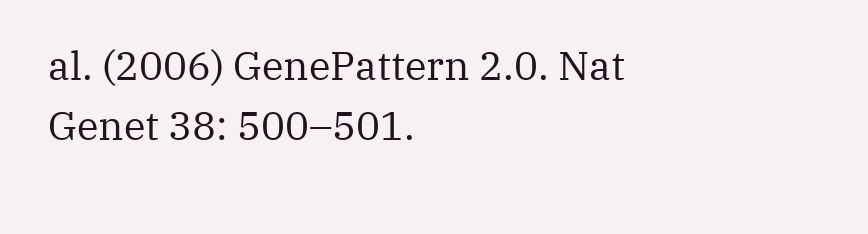al. (2006) GenePattern 2.0. Nat Genet 38: 500–501.